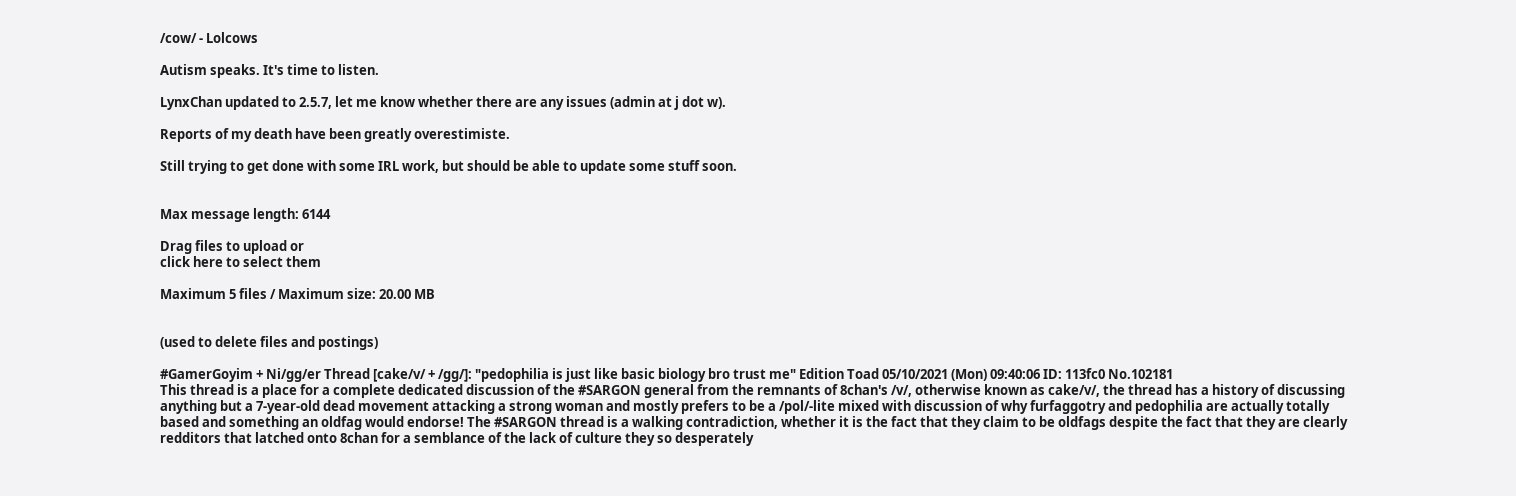/cow/ - Lolcows

Autism speaks. It's time to listen.

LynxChan updated to 2.5.7, let me know whether there are any issues (admin at j dot w).

Reports of my death have been greatly overestimiste.

Still trying to get done with some IRL work, but should be able to update some stuff soon.


Max message length: 6144

Drag files to upload or
click here to select them

Maximum 5 files / Maximum size: 20.00 MB


(used to delete files and postings)

#GamerGoyim + Ni/gg/er Thread [cake/v/ + /gg/]: "pedophilia is just like basic biology bro trust me" Edition Toad 05/10/2021 (Mon) 09:40:06 ID: 113fc0 No.102181
This thread is a place for a complete dedicated discussion of the #SARGON general from the remnants of 8chan's /v/, otherwise known as cake/v/, the thread has a history of discussing anything but a 7-year-old dead movement attacking a strong woman and mostly prefers to be a /pol/-lite mixed with discussion of why furfaggotry and pedophilia are actually totally based and something an oldfag would endorse! The #SARGON thread is a walking contradiction, whether it is the fact that they claim to be oldfags despite the fact that they are clearly redditors that latched onto 8chan for a semblance of the lack of culture they so desperately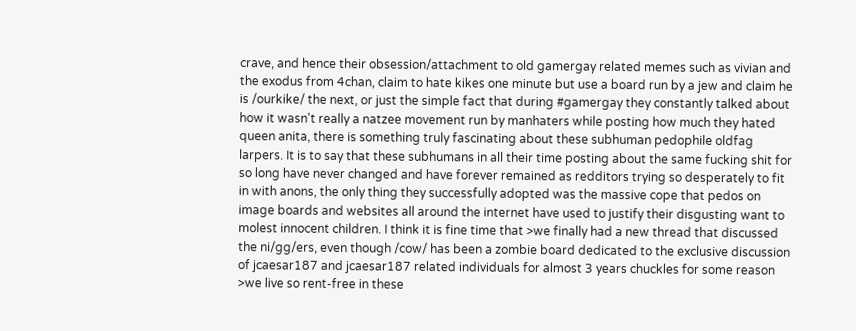crave, and hence their obsession/attachment to old gamergay related memes such as vivian and the exodus from 4chan, claim to hate kikes one minute but use a board run by a jew and claim he is /ourkike/ the next, or just the simple fact that during #gamergay they constantly talked about how it wasn't really a natzee movement run by manhaters while posting how much they hated queen anita, there is something truly fascinating about these subhuman pedophile oldfag larpers. It is to say that these subhumans in all their time posting about the same fucking shit for so long have never changed and have forever remained as redditors trying so desperately to fit in with anons, the only thing they successfully adopted was the massive cope that pedos on image boards and websites all around the internet have used to justify their disgusting want to molest innocent children. I think it is fine time that >we finally had a new thread that discussed the ni/gg/ers, even though /cow/ has been a zombie board dedicated to the exclusive discussion of jcaesar187 and jcaesar187 related individuals for almost 3 years chuckles for some reason >we live so rent-free in these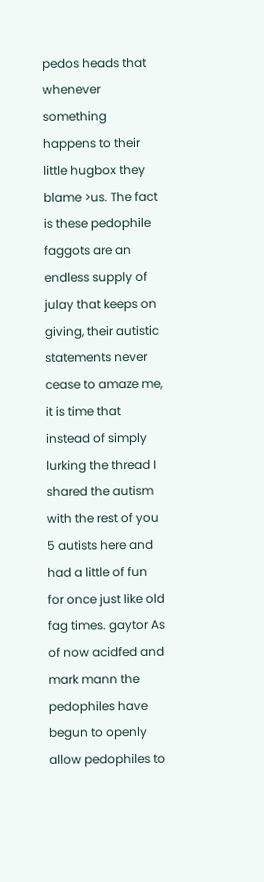pedos heads that whenever something happens to their little hugbox they blame >us. The fact is these pedophile faggots are an endless supply of julay that keeps on giving, their autistic statements never cease to amaze me, it is time that instead of simply lurking the thread I shared the autism with the rest of you 5 autists here and had a little of fun for once just like old fag times. gaytor As of now acidfed and mark mann the pedophiles have begun to openly allow pedophiles to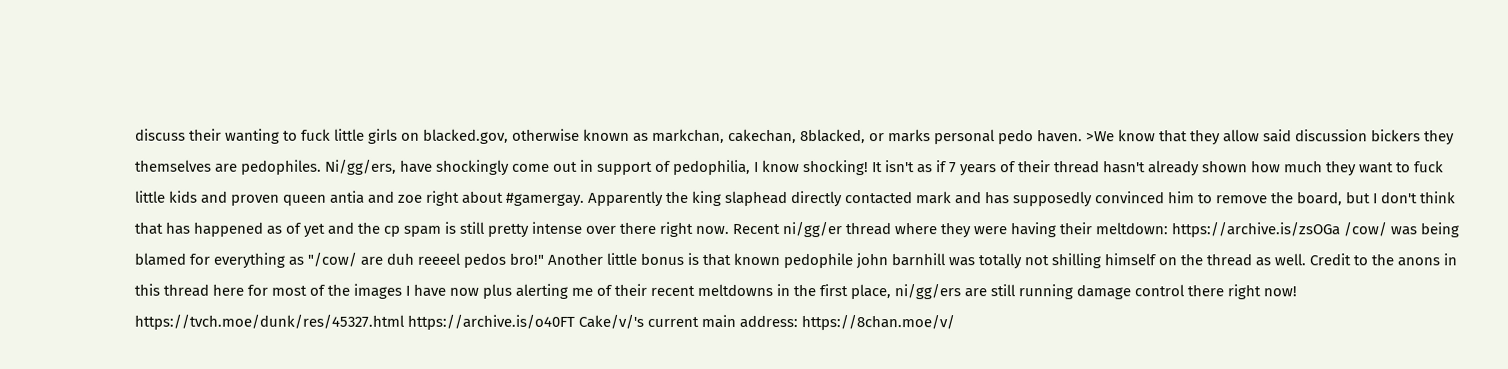discuss their wanting to fuck little girls on blacked.gov, otherwise known as markchan, cakechan, 8blacked, or marks personal pedo haven. >We know that they allow said discussion bickers they themselves are pedophiles. Ni/gg/ers, have shockingly come out in support of pedophilia, I know shocking! It isn't as if 7 years of their thread hasn't already shown how much they want to fuck little kids and proven queen antia and zoe right about #gamergay. Apparently the king slaphead directly contacted mark and has supposedly convinced him to remove the board, but I don't think that has happened as of yet and the cp spam is still pretty intense over there right now. Recent ni/gg/er thread where they were having their meltdown: https://archive.is/zsOGa /cow/ was being blamed for everything as "/cow/ are duh reeeel pedos bro!" Another little bonus is that known pedophile john barnhill was totally not shilling himself on the thread as well. Credit to the anons in this thread here for most of the images I have now plus alerting me of their recent meltdowns in the first place, ni/gg/ers are still running damage control there right now! https://tvch.moe/dunk/res/45327.html https://archive.is/o40FT Cake/v/'s current main address: https://8chan.moe/v/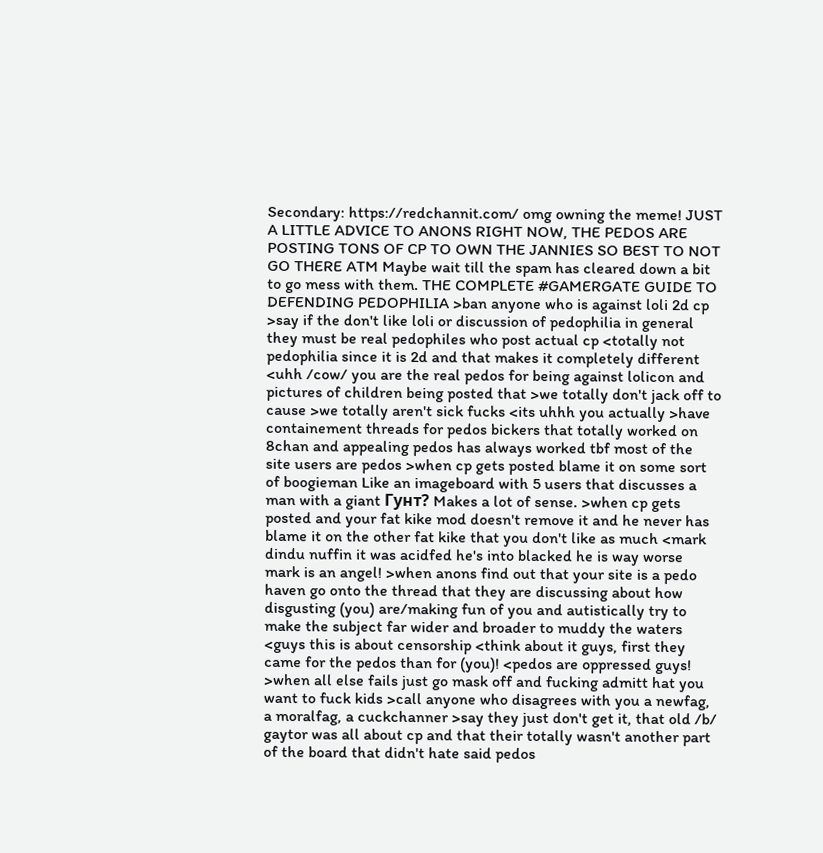Secondary: https://redchannit.com/ omg owning the meme! JUST A LITTLE ADVICE TO ANONS RIGHT NOW, THE PEDOS ARE POSTING TONS OF CP TO OWN THE JANNIES SO BEST TO NOT GO THERE ATM Maybe wait till the spam has cleared down a bit to go mess with them. THE COMPLETE #GAMERGATE GUIDE TO DEFENDING PEDOPHILIA >ban anyone who is against loli 2d cp >say if the don't like loli or discussion of pedophilia in general they must be real pedophiles who post actual cp <totally not pedophilia since it is 2d and that makes it completely different <uhh /cow/ you are the real pedos for being against lolicon and pictures of children being posted that >we totally don't jack off to cause >we totally aren't sick fucks <its uhhh you actually >have containement threads for pedos bickers that totally worked on 8chan and appealing pedos has always worked tbf most of the site users are pedos >when cp gets posted blame it on some sort of boogieman Like an imageboard with 5 users that discusses a man with a giant Гунт? Makes a lot of sense. >when cp gets posted and your fat kike mod doesn't remove it and he never has blame it on the other fat kike that you don't like as much <mark dindu nuffin it was acidfed he's into blacked he is way worse mark is an angel! >when anons find out that your site is a pedo haven go onto the thread that they are discussing about how disgusting (you) are/making fun of you and autistically try to make the subject far wider and broader to muddy the waters <guys this is about censorship <think about it guys, first they came for the pedos than for (you)! <pedos are oppressed guys! >when all else fails just go mask off and fucking admitt hat you want to fuck kids >call anyone who disagrees with you a newfag, a moralfag, a cuckchanner >say they just don't get it, that old /b/ gaytor was all about cp and that their totally wasn't another part of the board that didn't hate said pedos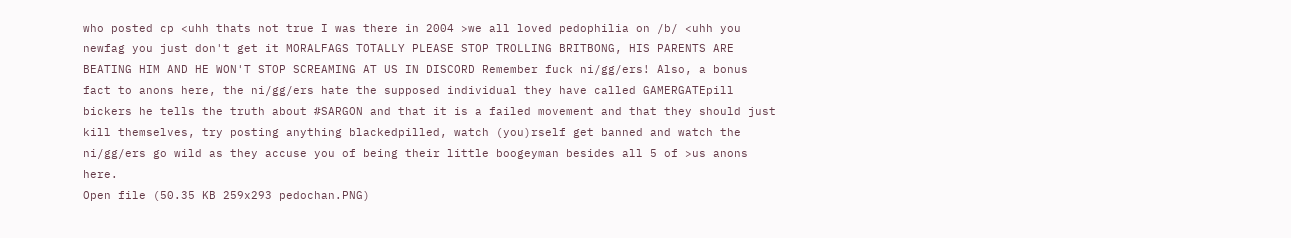who posted cp <uhh thats not true I was there in 2004 >we all loved pedophilia on /b/ <uhh you newfag you just don't get it MORALFAGS TOTALLY PLEASE STOP TROLLING BRITBONG, HIS PARENTS ARE BEATING HIM AND HE WON'T STOP SCREAMING AT US IN DISCORD Remember fuck ni/gg/ers! Also, a bonus fact to anons here, the ni/gg/ers hate the supposed individual they have called GAMERGATEpill bickers he tells the truth about #SARGON and that it is a failed movement and that they should just kill themselves, try posting anything blackedpilled, watch (you)rself get banned and watch the ni/gg/ers go wild as they accuse you of being their little boogeyman besides all 5 of >us anons here.
Open file (50.35 KB 259x293 pedochan.PNG)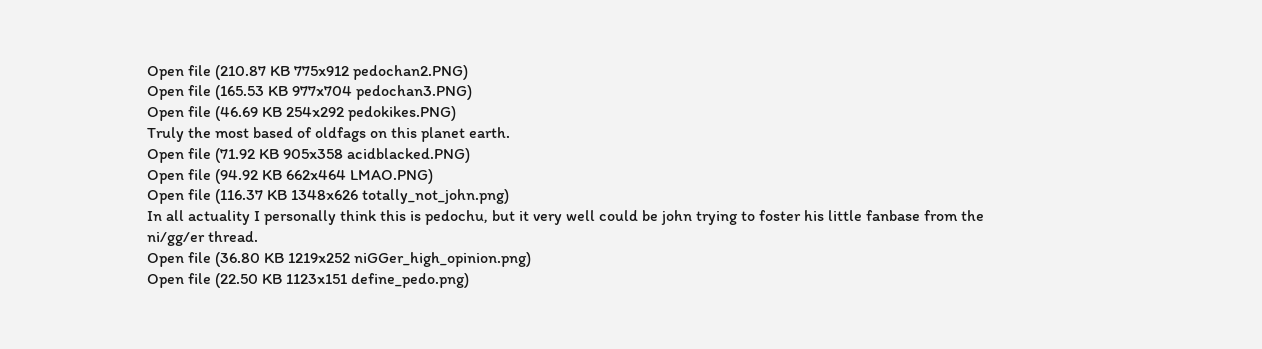Open file (210.87 KB 775x912 pedochan2.PNG)
Open file (165.53 KB 977x704 pedochan3.PNG)
Open file (46.69 KB 254x292 pedokikes.PNG)
Truly the most based of oldfags on this planet earth.
Open file (71.92 KB 905x358 acidblacked.PNG)
Open file (94.92 KB 662x464 LMAO.PNG)
Open file (116.37 KB 1348x626 totally_not_john.png)
In all actuality I personally think this is pedochu, but it very well could be john trying to foster his little fanbase from the ni/gg/er thread.
Open file (36.80 KB 1219x252 niGGer_high_opinion.png)
Open file (22.50 KB 1123x151 define_pedo.png)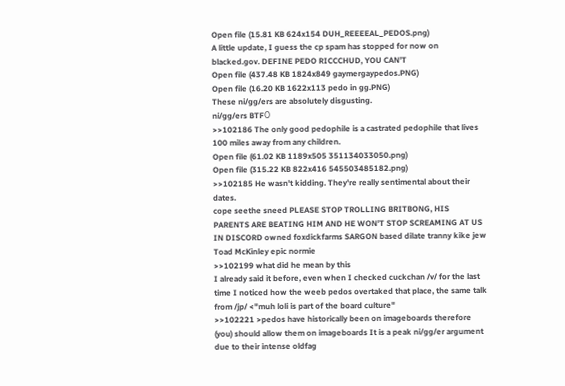Open file (15.81 KB 624x154 DUH_REEEEAL_PEDOS.png)
A little update, I guess the cp spam has stopped for now on blacked.gov. DEFINE PEDO RICCCHUD, YOU CAN'T
Open file (437.48 KB 1824x849 gaymergaypedos.PNG)
Open file (16.20 KB 1622x113 pedo in gg.PNG)
These ni/gg/ers are absolutely disgusting.
ni/gg/ers BTFО
>>102186 The only good pedophile is a castrated pedophile that lives 100 miles away from any children.
Open file (61.02 KB 1189x505 351134033050.png)
Open file (315.22 KB 822x416 545503485182.png)
>>102185 He wasn't kidding. They're really sentimental about their dates.
cope seethe sneed PLEASE STOP TROLLING BRITBONG, HIS PARENTS ARE BEATING HIM AND HE WON'T STOP SCREAMING AT US IN DISCORD owned foxdickfarms SARGON based dilate tranny kike jew Toad McKinley epic normie
>>102199 what did he mean by this
I already said it before, even when I checked cuckchan /v/ for the last time I noticed how the weeb pedos overtaked that place, the same talk from /jp/ <"muh loli is part of the board culture"
>>102221 >pedos have historically been on imageboards therefore (you) should allow them on imageboards It is a peak ni/gg/er argument due to their intense oldfag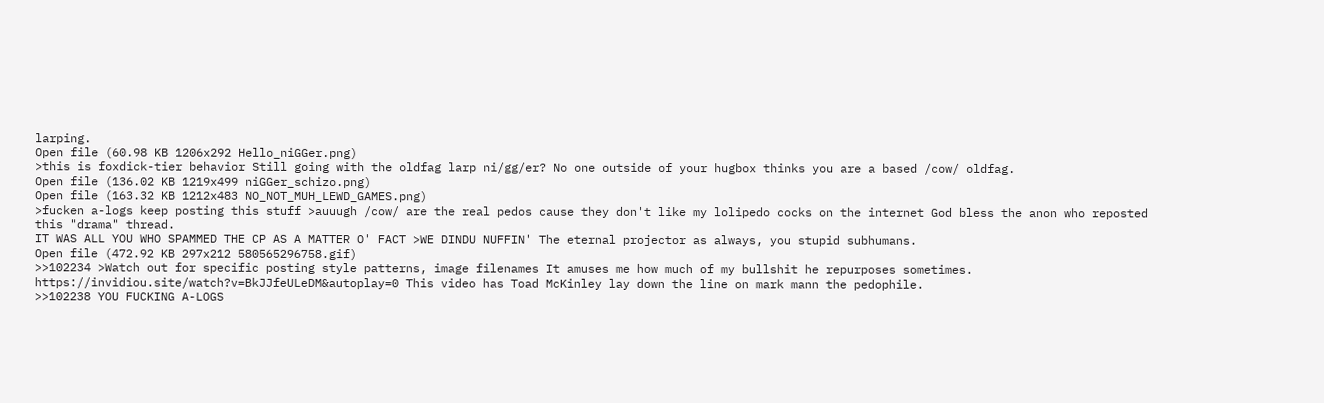larping.
Open file (60.98 KB 1206x292 Hello_niGGer.png)
>this is foxdick-tier behavior Still going with the oldfag larp ni/gg/er? No one outside of your hugbox thinks you are a based /cow/ oldfag.
Open file (136.02 KB 1219x499 niGGer_schizo.png)
Open file (163.32 KB 1212x483 NO_NOT_MUH_LEWD_GAMES.png)
>fucken a-logs keep posting this stuff >auuugh /cow/ are the real pedos cause they don't like my lolipedo cocks on the internet God bless the anon who reposted this "drama" thread.
IT WAS ALL YOU WHO SPAMMED THE CP AS A MATTER O' FACT >WE DINDU NUFFIN' The eternal projector as always, you stupid subhumans.
Open file (472.92 KB 297x212 580565296758.gif)
>>102234 >Watch out for specific posting style patterns, image filenames It amuses me how much of my bullshit he repurposes sometimes.
https://invidiou.site/watch?v=BkJJfeULeDM&autoplay=0 This video has Toad McKinley lay down the line on mark mann the pedophile.
>>102238 YOU FUCKING A-LOGS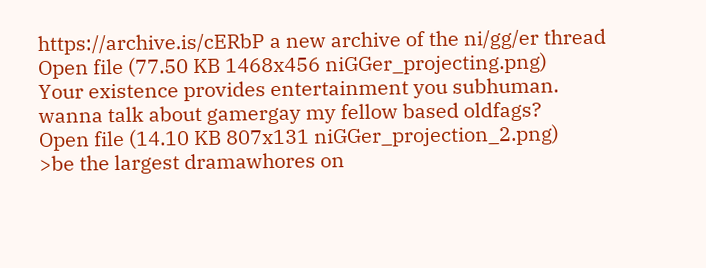https://archive.is/cERbP a new archive of the ni/gg/er thread
Open file (77.50 KB 1468x456 niGGer_projecting.png)
Your existence provides entertainment you subhuman.
wanna talk about gamergay my fellow based oldfags?
Open file (14.10 KB 807x131 niGGer_projection_2.png)
>be the largest dramawhores on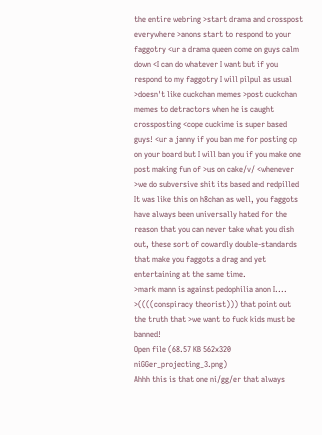the entire webring >start drama and crosspost everywhere >anons start to respond to your faggotry <ur a drama queen come on guys calm down <I can do whatever I want but if you respond to my faggotry I will pilpul as usual >doesn't like cuckchan memes >post cuckchan memes to detractors when he is caught crossposting <cope cuckime is super based guys! <ur a janny if you ban me for posting cp on your board but I will ban you if you make one post making fun of >us on cake/v/ <whenever >we do subversive shit its based and redpilled It was like this on h8chan as well, you faggots have always been universally hated for the reason that you can never take what you dish out, these sort of cowardly double-standards that make you faggots a drag and yet entertaining at the same time.
>mark mann is against pedophilia anon I.... >((((conspiracy theorist))) that point out the truth that >we want to fuck kids must be banned!
Open file (68.57 KB 562x320 niGGer_projecting_3.png)
Ahhh this is that one ni/gg/er that always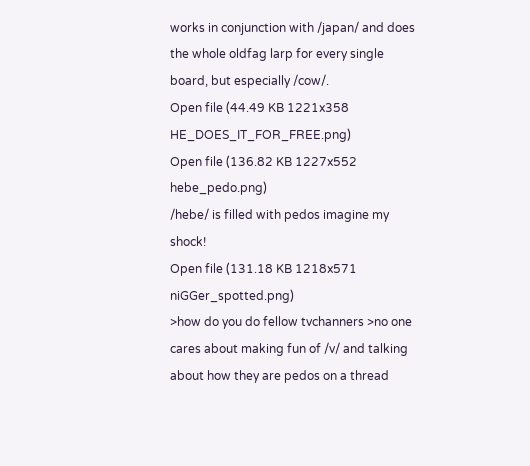works in conjunction with /japan/ and does the whole oldfag larp for every single board, but especially /cow/.
Open file (44.49 KB 1221x358 HE_DOES_IT_FOR_FREE.png)
Open file (136.82 KB 1227x552 hebe_pedo.png)
/hebe/ is filled with pedos imagine my shock!
Open file (131.18 KB 1218x571 niGGer_spotted.png)
>how do you do fellow tvchanners >no one cares about making fun of /v/ and talking about how they are pedos on a thread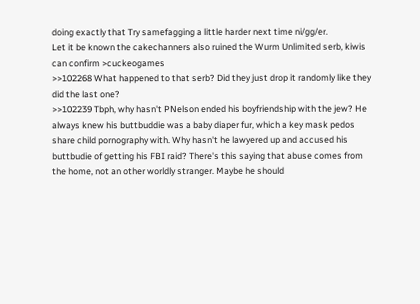doing exactly that Try samefagging a little harder next time ni/gg/er.
Let it be known the cakechanners also ruined the Wurm Unlimited serb, kiwis can confirm >cuckeogames
>>102268 What happened to that serb? Did they just drop it randomly like they did the last one?
>>102239 Tbph, why hasn't PNelson ended his boyfriendship with the jew? He always knew his buttbuddie was a baby diaper fur, which a key mask pedos share child pornography with. Why hasn't he lawyered up and accused his buttbudie of getting his FBI raid? There's this saying that abuse comes from the home, not an other worldly stranger. Maybe he should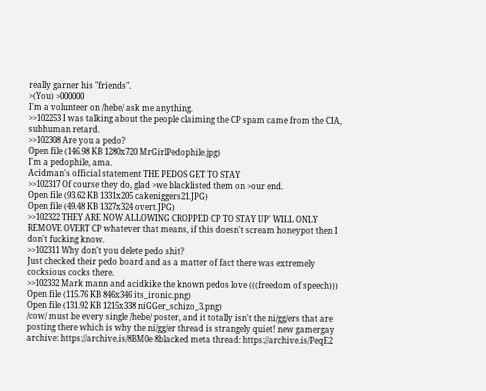really garner his "friends".
>(You) >000000
I'm a volunteer on /hebe/ ask me anything.
>>102253 I was talking about the people claiming the CP spam came from the CIA, subhuman retard.
>>102308 Are you a pedo?
Open file (146.98 KB 1280x720 MrGirlPedophile.jpg)
I'm a pedophile, ama.
Acidman's official statement THE PEDOS GET TO STAY
>>102317 Of course they do, glad >we blacklisted them on >our end.
Open file (93.62 KB 1331x205 cakeniggers21.JPG)
Open file (49.48 KB 1327x324 overt.JPG)
>>102322 THEY ARE NOW ALLOWING CROPPED CP TO STAY UP' WILL ONLY REMOVE OVERT CP whatever that means, if this doesn't scream honeypot then I don't fucking know.
>>102311 Why don't you delete pedo shit?
Just checked their pedo board and as a matter of fact there was extremely cocksious cocks there.
>>102332 Mark mann and acidkike the known pedos love (((freedom of speech)))
Open file (115.76 KB 846x346 its_ironic.png)
Open file (131.92 KB 1215x338 niGGer_schizo_3.png)
/cow/ must be every single /hebe/ poster, and it totally isn't the ni/gg/ers that are posting there which is why the ni/gg/er thread is strangely quiet! new gamergay archive: https://archive.is/8BM0e 8blacked meta thread: https://archive.is/PeqE2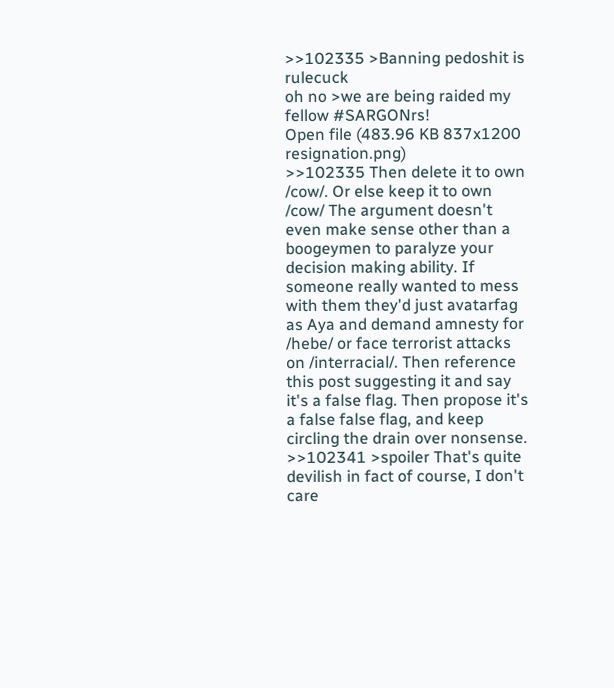>>102335 >Banning pedoshit is rulecuck
oh no >we are being raided my fellow #SARGONrs!
Open file (483.96 KB 837x1200 resignation.png)
>>102335 Then delete it to own /cow/. Or else keep it to own /cow/ The argument doesn't even make sense other than a boogeymen to paralyze your decision making ability. If someone really wanted to mess with them they'd just avatarfag as Aya and demand amnesty for /hebe/ or face terrorist attacks on /interracial/. Then reference this post suggesting it and say it's a false flag. Then propose it's a false false flag, and keep circling the drain over nonsense.
>>102341 >spoiler That's quite devilish in fact of course, I don't care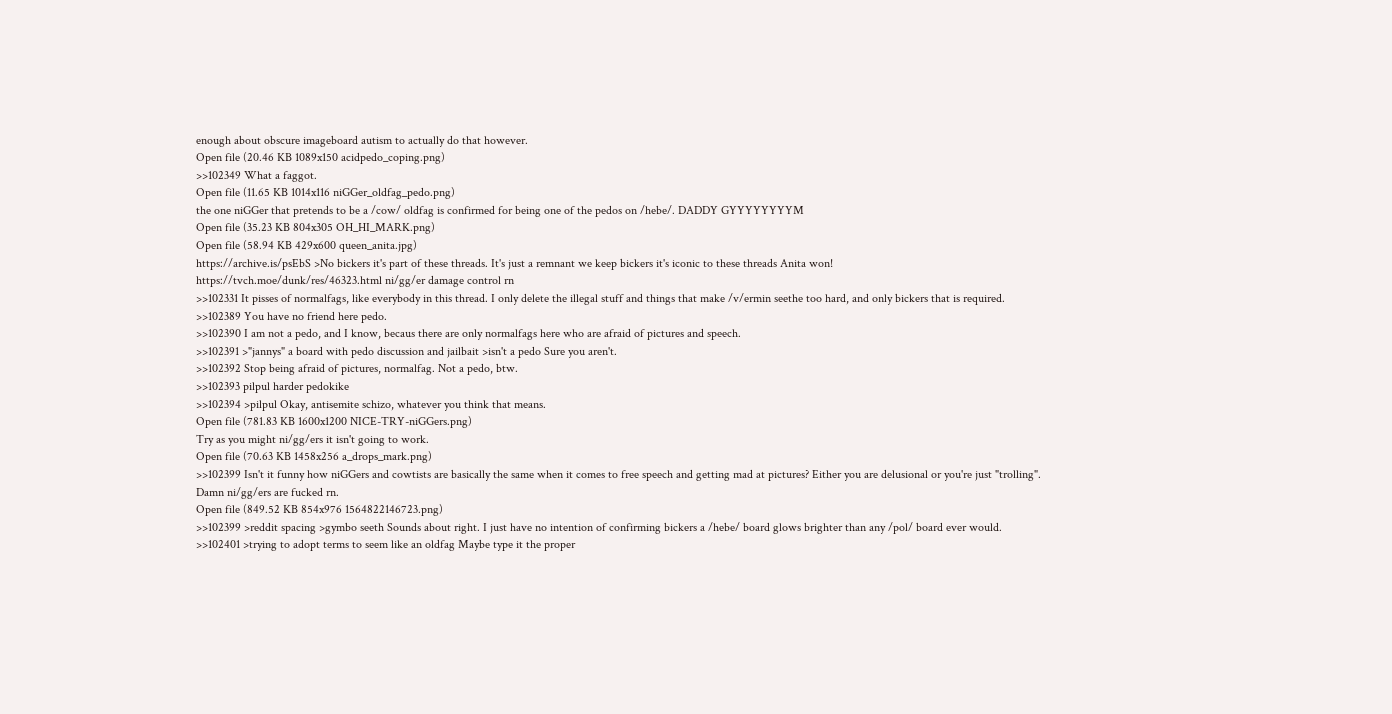enough about obscure imageboard autism to actually do that however.
Open file (20.46 KB 1089x150 acidpedo_coping.png)
>>102349 What a faggot.
Open file (11.65 KB 1014x116 niGGer_oldfag_pedo.png)
the one niGGer that pretends to be a /cow/ oldfag is confirmed for being one of the pedos on /hebe/. DADDY GYYYYYYYYM
Open file (35.23 KB 804x305 OH_HI_MARK.png)
Open file (58.94 KB 429x600 queen_anita.jpg)
https://archive.is/psEbS >No bickers it's part of these threads. It's just a remnant we keep bickers it's iconic to these threads Anita won!
https://tvch.moe/dunk/res/46323.html ni/gg/er damage control rn
>>102331 It pisses of normalfags, like everybody in this thread. I only delete the illegal stuff and things that make /v/ermin seethe too hard, and only bickers that is required.
>>102389 You have no friend here pedo.
>>102390 I am not a pedo, and I know, becaus there are only normalfags here who are afraid of pictures and speech.
>>102391 >"jannys" a board with pedo discussion and jailbait >isn't a pedo Sure you aren't.
>>102392 Stop being afraid of pictures, normalfag. Not a pedo, btw.
>>102393 pilpul harder pedokike
>>102394 >pilpul Okay, antisemite schizo, whatever you think that means.
Open file (781.83 KB 1600x1200 NICE-TRY-niGGers.png)
Try as you might ni/gg/ers it isn't going to work.
Open file (70.63 KB 1458x256 a_drops_mark.png)
>>102399 Isn't it funny how niGGers and cowtists are basically the same when it comes to free speech and getting mad at pictures? Either you are delusional or you're just "trolling".
Damn ni/gg/ers are fucked rn.
Open file (849.52 KB 854x976 1564822146723.png)
>>102399 >reddit spacing >gymbo seeth Sounds about right. I just have no intention of confirming bickers a /hebe/ board glows brighter than any /pol/ board ever would.
>>102401 >trying to adopt terms to seem like an oldfag Maybe type it the proper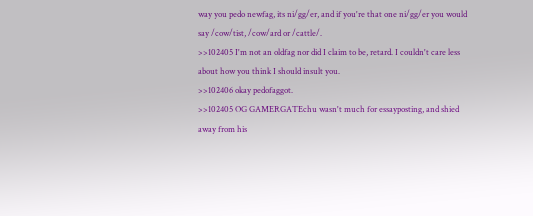way you pedo newfag, its ni/gg/er, and if you're that one ni/gg/er you would say /cow/tist, /cow/ard or /cattle/.
>>102405 I'm not an oldfag nor did I claim to be, retard. I couldn't care less about how you think I should insult you.
>>102406 okay pedofaggot.
>>102405 OG GAMERGATEchu wasn't much for essayposting, and shied away from his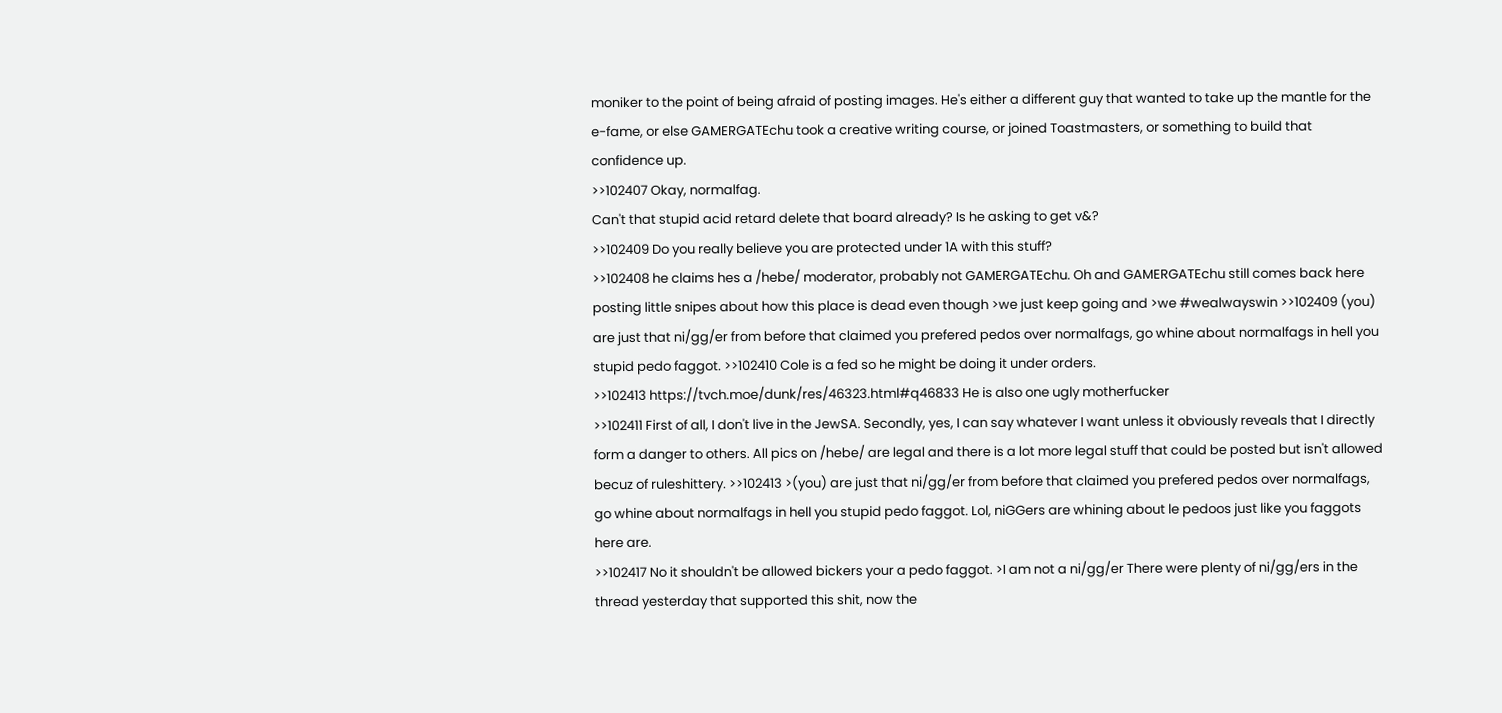moniker to the point of being afraid of posting images. He's either a different guy that wanted to take up the mantle for the e-fame, or else GAMERGATEchu took a creative writing course, or joined Toastmasters, or something to build that confidence up.
>>102407 Okay, normalfag.
Can't that stupid acid retard delete that board already? Is he asking to get v&?
>>102409 Do you really believe you are protected under 1A with this stuff?
>>102408 he claims hes a /hebe/ moderator, probably not GAMERGATEchu. Oh and GAMERGATEchu still comes back here posting little snipes about how this place is dead even though >we just keep going and >we #wealwayswin >>102409 (you) are just that ni/gg/er from before that claimed you prefered pedos over normalfags, go whine about normalfags in hell you stupid pedo faggot. >>102410 Cole is a fed so he might be doing it under orders.
>>102413 https://tvch.moe/dunk/res/46323.html#q46833 He is also one ugly motherfucker
>>102411 First of all, I don't live in the JewSA. Secondly, yes, I can say whatever I want unless it obviously reveals that I directly form a danger to others. All pics on /hebe/ are legal and there is a lot more legal stuff that could be posted but isn't allowed becuz of ruleshittery. >>102413 >(you) are just that ni/gg/er from before that claimed you prefered pedos over normalfags, go whine about normalfags in hell you stupid pedo faggot. Lol, niGGers are whining about le pedoos just like you faggots here are.
>>102417 No it shouldn't be allowed bickers your a pedo faggot. >I am not a ni/gg/er There were plenty of ni/gg/ers in the thread yesterday that supported this shit, now the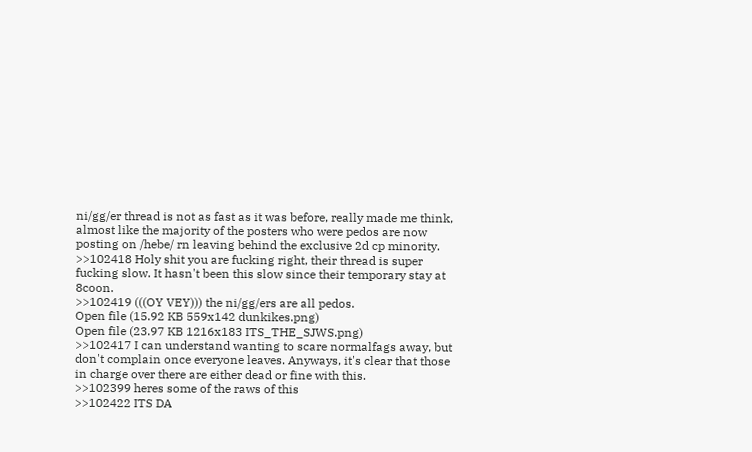ni/gg/er thread is not as fast as it was before, really made me think, almost like the majority of the posters who were pedos are now posting on /hebe/ rn leaving behind the exclusive 2d cp minority.
>>102418 Holy shit you are fucking right, their thread is super fucking slow. It hasn't been this slow since their temporary stay at 8coon.
>>102419 (((OY VEY))) the ni/gg/ers are all pedos.
Open file (15.92 KB 559x142 dunkikes.png)
Open file (23.97 KB 1216x183 ITS_THE_SJWS.png)
>>102417 I can understand wanting to scare normalfags away, but don't complain once everyone leaves. Anyways, it's clear that those in charge over there are either dead or fine with this.
>>102399 heres some of the raws of this
>>102422 ITS DA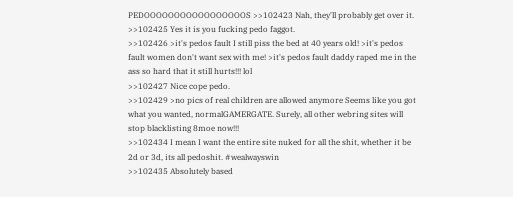PEDOOOOOOOOOOOOOOOOOS >>102423 Nah, they'll probably get over it.
>>102425 Yes it is you fucking pedo faggot.
>>102426 >it's pedos fault I still piss the bed at 40 years old! >it's pedos fault women don't want sex with me! >it's pedos fault daddy raped me in the ass so hard that it still hurts!!! lol
>>102427 Nice cope pedo.
>>102429 >no pics of real children are allowed anymore Seems like you got what you wanted, normalGAMERGATE. Surely, all other webring sites will stop blacklisting 8moe now!!!
>>102434 I mean I want the entire site nuked for all the shit, whether it be 2d or 3d, its all pedoshit. #wealwayswin
>>102435 Absolutely based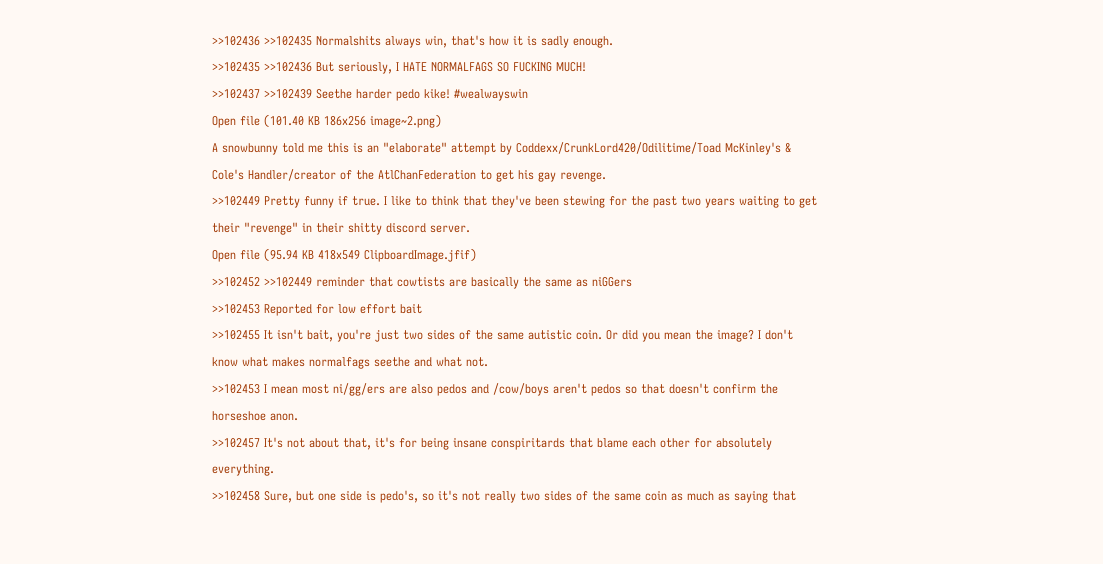>>102436 >>102435 Normalshits always win, that's how it is sadly enough.
>>102435 >>102436 But seriously, I HATE NORMALFAGS SO FUCKING MUCH!
>>102437 >>102439 Seethe harder pedo kike! #wealwayswin
Open file (101.40 KB 186x256 image~2.png)
A snowbunny told me this is an "elaborate" attempt by Coddexx/CrunkLord420/Odilitime/Toad McKinley's & Cole's Handler/creator of the AtlChanFederation to get his gay revenge.
>>102449 Pretty funny if true. I like to think that they've been stewing for the past two years waiting to get their "revenge" in their shitty discord server.
Open file (95.94 KB 418x549 ClipboardImage.jfif)
>>102452 >>102449 reminder that cowtists are basically the same as niGGers
>>102453 Reported for low effort bait
>>102455 It isn't bait, you're just two sides of the same autistic coin. Or did you mean the image? I don't know what makes normalfags seethe and what not.
>>102453 I mean most ni/gg/ers are also pedos and /cow/boys aren't pedos so that doesn't confirm the horseshoe anon.
>>102457 It's not about that, it's for being insane conspiritards that blame each other for absolutely everything.
>>102458 Sure, but one side is pedo's, so it's not really two sides of the same coin as much as saying that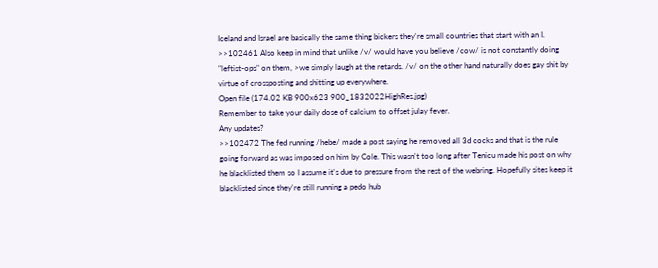Iceland and Israel are basically the same thing bickers they're small countries that start with an I.
>>102461 Also keep in mind that unlike /v/ would have you believe /cow/ is not constantly doing "leftist-ops" on them, >we simply laugh at the retards. /v/ on the other hand naturally does gay shit by virtue of crossposting and shitting up everywhere.
Open file (174.02 KB 900x623 900_1832022HighRes.jpg)
Remember to take your daily dose of calcium to offset julay fever.
Any updates?
>>102472 The fed running /hebe/ made a post saying he removed all 3d cocks and that is the rule going forward as was imposed on him by Cole. This wasn't too long after Tenicu made his post on why he blacklisted them so I assume it's due to pressure from the rest of the webring. Hopefully sites keep it blacklisted since they're still running a pedo hub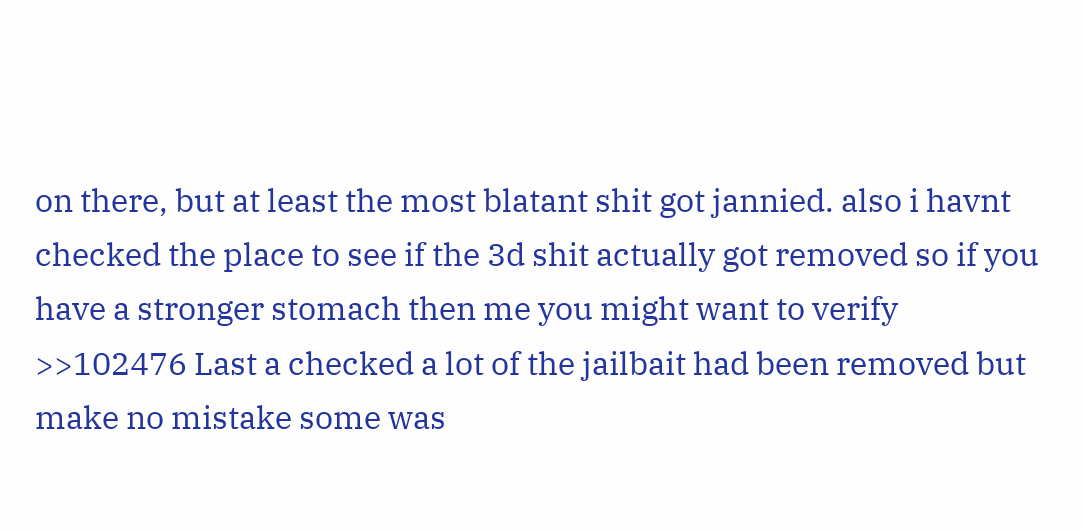on there, but at least the most blatant shit got jannied. also i havnt checked the place to see if the 3d shit actually got removed so if you have a stronger stomach then me you might want to verify
>>102476 Last a checked a lot of the jailbait had been removed but make no mistake some was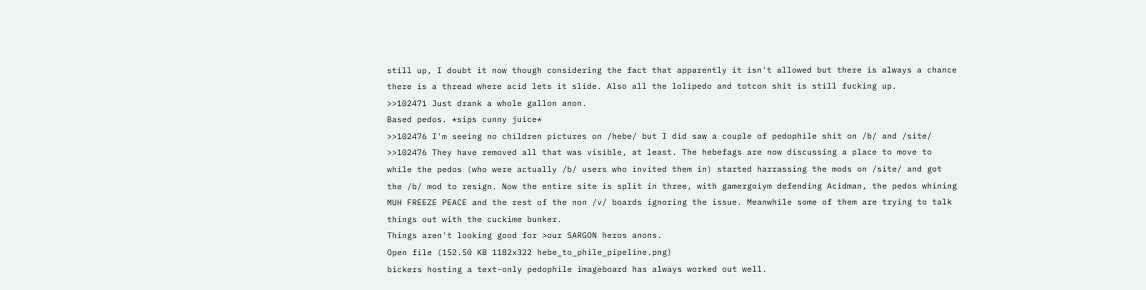still up, I doubt it now though considering the fact that apparently it isn't allowed but there is always a chance there is a thread where acid lets it slide. Also all the lolipedo and totcon shit is still fucking up.
>>102471 Just drank a whole gallon anon.
Based pedos. *sips cunny juice*
>>102476 I'm seeing no children pictures on /hebe/ but I did saw a couple of pedophile shit on /b/ and /site/
>>102476 They have removed all that was visible, at least. The hebefags are now discussing a place to move to while the pedos (who were actually /b/ users who invited them in) started harrassing the mods on /site/ and got the /b/ mod to resign. Now the entire site is split in three, with gamergoiym defending Acidman, the pedos whining MUH FREEZE PEACE and the rest of the non /v/ boards ignoring the issue. Meanwhile some of them are trying to talk things out with the cuckime bunker.
Things aren't looking good for >our SARGON heros anons.
Open file (152.50 KB 1182x322 hebe_to_phile_pipeline.png)
bickers hosting a text-only pedophile imageboard has always worked out well.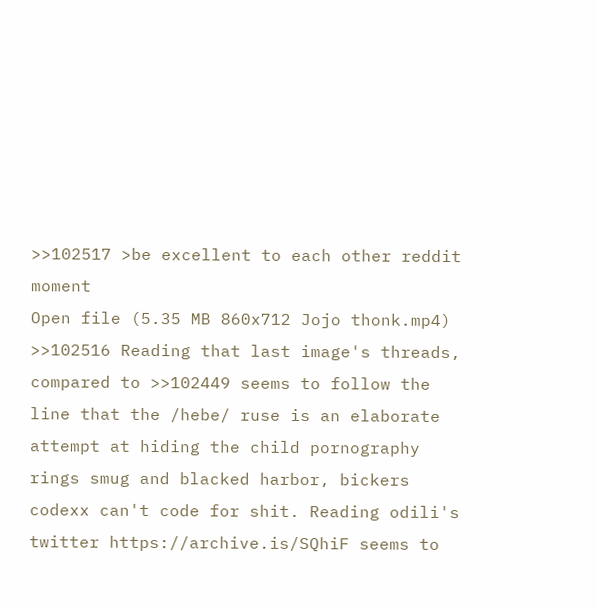>>102517 >be excellent to each other reddit moment
Open file (5.35 MB 860x712 Jojo thonk.mp4)
>>102516 Reading that last image's threads, compared to >>102449 seems to follow the line that the /hebe/ ruse is an elaborate attempt at hiding the child pornography rings smug and blacked harbor, bickers codexx can't code for shit. Reading odili's twitter https://archive.is/SQhiF seems to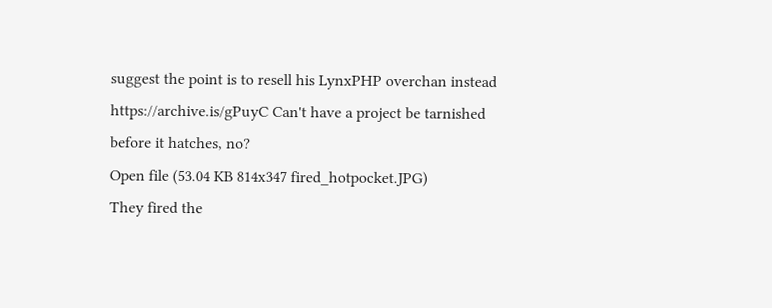suggest the point is to resell his LynxPHP overchan instead https://archive.is/gPuyC Can't have a project be tarnished before it hatches, no?
Open file (53.04 KB 814x347 fired_hotpocket.JPG)
They fired the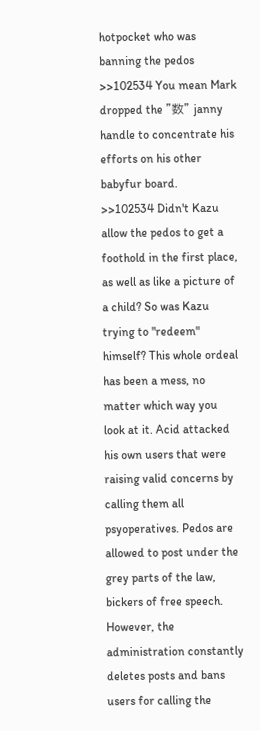hotpocket who was banning the pedos
>>102534 You mean Mark dropped the "数" janny handle to concentrate his efforts on his other babyfur board.
>>102534 Didn't Kazu allow the pedos to get a foothold in the first place, as well as like a picture of a child? So was Kazu trying to "redeem" himself? This whole ordeal has been a mess, no matter which way you look at it. Acid attacked his own users that were raising valid concerns by calling them all psyoperatives. Pedos are allowed to post under the grey parts of the law, bickers of free speech. However, the administration constantly deletes posts and bans users for calling the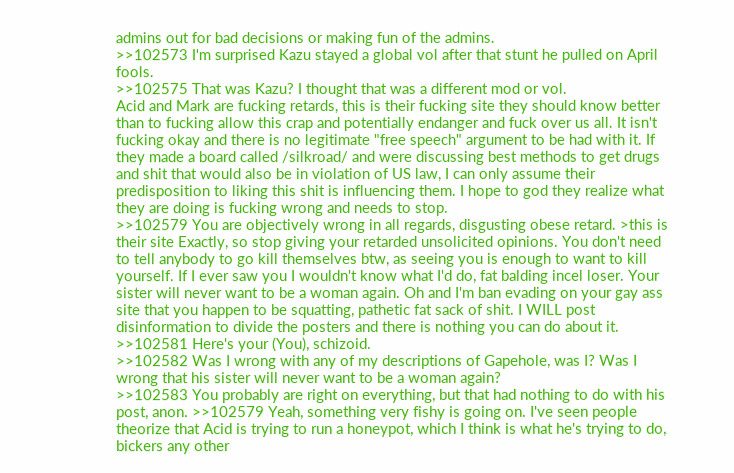admins out for bad decisions or making fun of the admins.
>>102573 I'm surprised Kazu stayed a global vol after that stunt he pulled on April fools.
>>102575 That was Kazu? I thought that was a different mod or vol.
Acid and Mark are fucking retards, this is their fucking site they should know better than to fucking allow this crap and potentially endanger and fuck over us all. It isn't fucking okay and there is no legitimate "free speech" argument to be had with it. If they made a board called /silkroad/ and were discussing best methods to get drugs and shit that would also be in violation of US law, I can only assume their predisposition to liking this shit is influencing them. I hope to god they realize what they are doing is fucking wrong and needs to stop.
>>102579 You are objectively wrong in all regards, disgusting obese retard. >this is their site Exactly, so stop giving your retarded unsolicited opinions. You don't need to tell anybody to go kill themselves btw, as seeing you is enough to want to kill yourself. If I ever saw you I wouldn't know what I'd do, fat balding incel loser. Your sister will never want to be a woman again. Oh and I'm ban evading on your gay ass site that you happen to be squatting, pathetic fat sack of shit. I WILL post disinformation to divide the posters and there is nothing you can do about it.
>>102581 Here's your (You), schizoid.
>>102582 Was I wrong with any of my descriptions of Gapehole, was I? Was I wrong that his sister will never want to be a woman again?
>>102583 You probably are right on everything, but that had nothing to do with his post, anon. >>102579 Yeah, something very fishy is going on. I've seen people theorize that Acid is trying to run a honeypot, which I think is what he's trying to do, bickers any other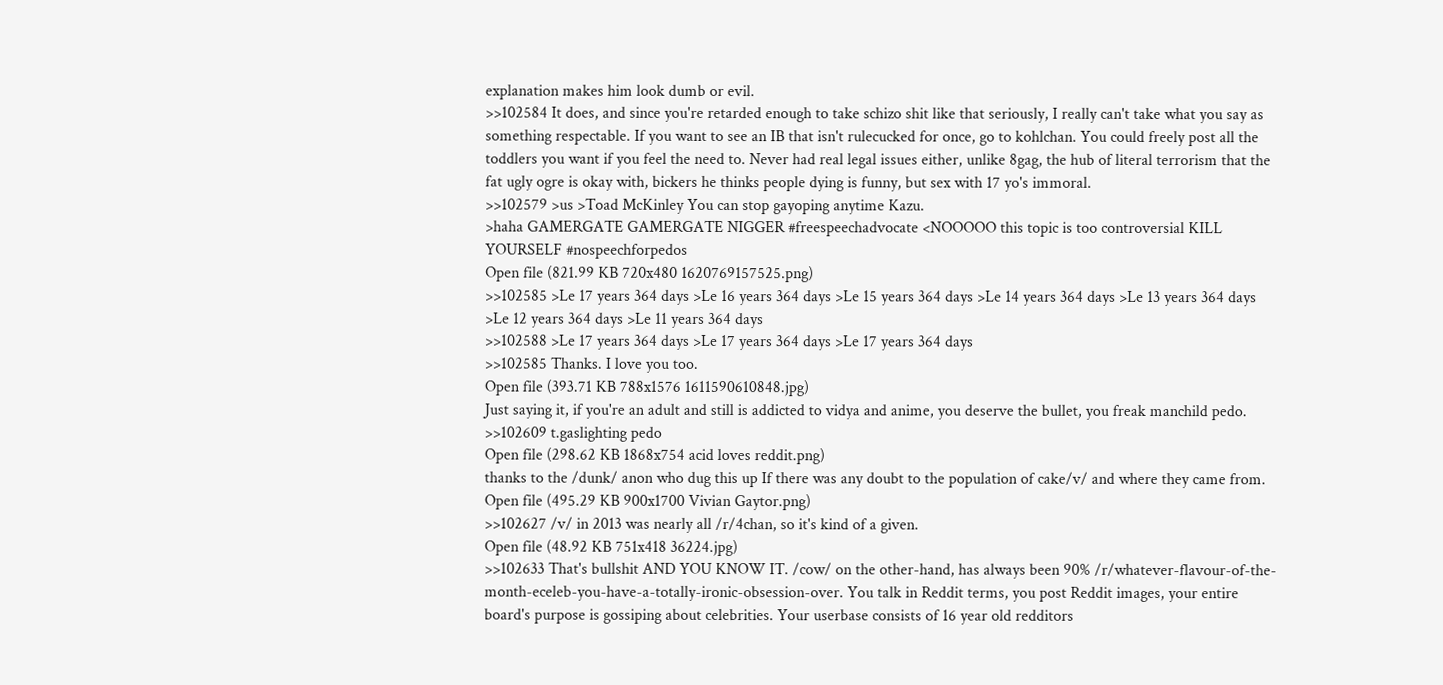explanation makes him look dumb or evil.
>>102584 It does, and since you're retarded enough to take schizo shit like that seriously, I really can't take what you say as something respectable. If you want to see an IB that isn't rulecucked for once, go to kohlchan. You could freely post all the toddlers you want if you feel the need to. Never had real legal issues either, unlike 8gag, the hub of literal terrorism that the fat ugly ogre is okay with, bickers he thinks people dying is funny, but sex with 17 yo's immoral.
>>102579 >us >Toad McKinley You can stop gayoping anytime Kazu.
>haha GAMERGATE GAMERGATE NIGGER #freespeechadvocate <NOOOOO this topic is too controversial KILL YOURSELF #nospeechforpedos
Open file (821.99 KB 720x480 1620769157525.png)
>>102585 >Le 17 years 364 days >Le 16 years 364 days >Le 15 years 364 days >Le 14 years 364 days >Le 13 years 364 days >Le 12 years 364 days >Le 11 years 364 days
>>102588 >Le 17 years 364 days >Le 17 years 364 days >Le 17 years 364 days
>>102585 Thanks. I love you too.
Open file (393.71 KB 788x1576 1611590610848.jpg)
Just saying it, if you're an adult and still is addicted to vidya and anime, you deserve the bullet, you freak manchild pedo.
>>102609 t.gaslighting pedo
Open file (298.62 KB 1868x754 acid loves reddit.png)
thanks to the /dunk/ anon who dug this up If there was any doubt to the population of cake/v/ and where they came from.
Open file (495.29 KB 900x1700 Vivian Gaytor.png)
>>102627 /v/ in 2013 was nearly all /r/4chan, so it's kind of a given.
Open file (48.92 KB 751x418 36224.jpg)
>>102633 That's bullshit AND YOU KNOW IT. /cow/ on the other-hand, has always been 90% /r/whatever-flavour-of-the-month-eceleb-you-have-a-totally-ironic-obsession-over. You talk in Reddit terms, you post Reddit images, your entire board's purpose is gossiping about celebrities. Your userbase consists of 16 year old redditors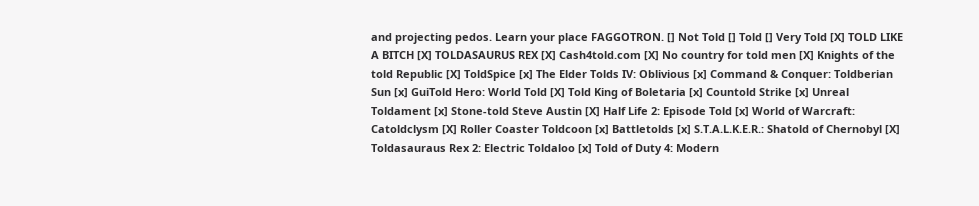and projecting pedos. Learn your place FAGGOTRON. [] Not Told [] Told [] Very Told [X] TOLD LIKE A BITCH [X] TOLDASAURUS REX [X] Cash4told.com [X] No country for told men [X] Knights of the told Republic [X] ToldSpice [x] The Elder Tolds IV: Oblivious [x] Command & Conquer: Toldberian Sun [x] GuiTold Hero: World Told [X] Told King of Boletaria [x] Countold Strike [x] Unreal Toldament [x] Stone-told Steve Austin [X] Half Life 2: Episode Told [x] World of Warcraft: Catoldclysm [X] Roller Coaster Toldcoon [x] Battletolds [x] S.T.A.L.K.E.R.: Shatold of Chernobyl [X] Toldasauraus Rex 2: Electric Toldaloo [x] Told of Duty 4: Modern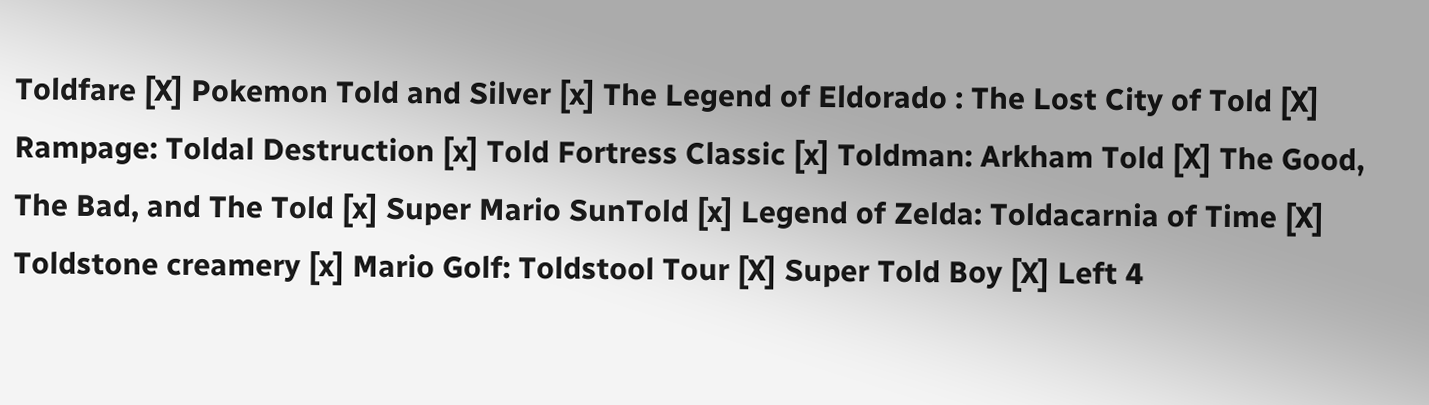Toldfare [X] Pokemon Told and Silver [x] The Legend of Eldorado : The Lost City of Told [X] Rampage: Toldal Destruction [x] Told Fortress Classic [x] Toldman: Arkham Told [X] The Good, The Bad, and The Told [x] Super Mario SunTold [x] Legend of Zelda: Toldacarnia of Time [X] Toldstone creamery [x] Mario Golf: Toldstool Tour [X] Super Told Boy [X] Left 4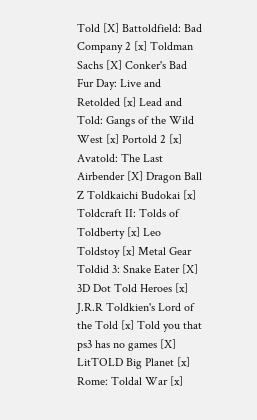Told [X] Battoldfield: Bad Company 2 [x] Toldman Sachs [X] Conker's Bad Fur Day: Live and Retolded [x] Lead and Told: Gangs of the Wild West [x] Portold 2 [x] Avatold: The Last Airbender [X] Dragon Ball Z Toldkaichi Budokai [x] Toldcraft II: Tolds of Toldberty [x] Leo Toldstoy [x] Metal Gear Toldid 3: Snake Eater [X] 3D Dot Told Heroes [x] J.R.R Toldkien's Lord of the Told [x] Told you that ps3 has no games [X] LitTOLD Big Planet [x] Rome: Toldal War [x]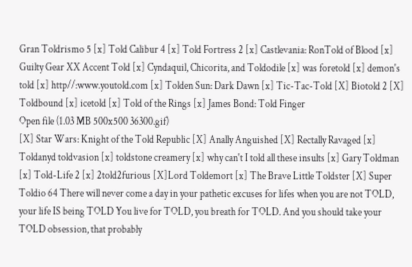Gran Toldrismo 5 [x] Told Calibur 4 [x] Told Fortress 2 [x] Castlevania: RonTold of Blood [x] Guilty Gear XX Accent Told [x] Cyndaquil, Chicorita, and Toldodile [x] was foretold [x] demon's told [x] http//:www.youtold.com [x] Tolden Sun: Dark Dawn [x] Tic-Tac-Told [X] Biotold 2 [X] Toldbound [x] icetold [x] Told of the Rings [x] James Bond: Told Finger
Open file (1.03 MB 500x500 36300.gif)
[X] Star Wars: Knight of the Told Republic [X] Anally Anguished [X] Rectally Ravaged [x] Toldanyd toldvasion [x] toldstone creamery [x] why can't I told all these insults [x] Gary Toldman [x] Told-Life 2 [x] 2told2furious [X]Lord Toldemort [x] The Brave Little Toldster [X] Super Toldio 64 There will never come a day in your pathetic excuses for lifes when you are not TOLD, your life IS being TOLD You live for TOLD, you breath for TOLD. And you should take your TOLD obsession, that probably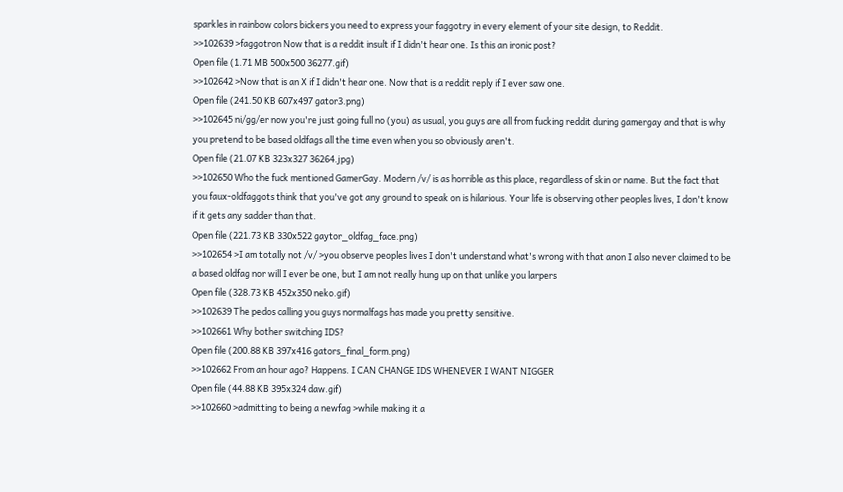sparkles in rainbow colors bickers you need to express your faggotry in every element of your site design, to Reddit.
>>102639 >faggotron Now that is a reddit insult if I didn't hear one. Is this an ironic post?
Open file (1.71 MB 500x500 36277.gif)
>>102642 >Now that is an X if I didn't hear one. Now that is a reddit reply if I ever saw one.
Open file (241.50 KB 607x497 gator3.png)
>>102645 ni/gg/er now you're just going full no (you) as usual, you guys are all from fucking reddit during gamergay and that is why you pretend to be based oldfags all the time even when you so obviously aren't.
Open file (21.07 KB 323x327 36264.jpg)
>>102650 Who the fuck mentioned GamerGay. Modern /v/ is as horrible as this place, regardless of skin or name. But the fact that you faux-oldfaggots think that you've got any ground to speak on is hilarious. Your life is observing other peoples lives, I don't know if it gets any sadder than that.
Open file (221.73 KB 330x522 gaytor_oldfag_face.png)
>>102654 >I am totally not /v/ >you observe peoples lives I don't understand what's wrong with that anon I also never claimed to be a based oldfag nor will I ever be one, but I am not really hung up on that unlike you larpers
Open file (328.73 KB 452x350 neko.gif)
>>102639 The pedos calling you guys normalfags has made you pretty sensitive.
>>102661 Why bother switching IDS?
Open file (200.88 KB 397x416 gators_final_form.png)
>>102662 From an hour ago? Happens. I CAN CHANGE IDS WHENEVER I WANT NIGGER
Open file (44.88 KB 395x324 daw.gif)
>>102660 >admitting to being a newfag >while making it a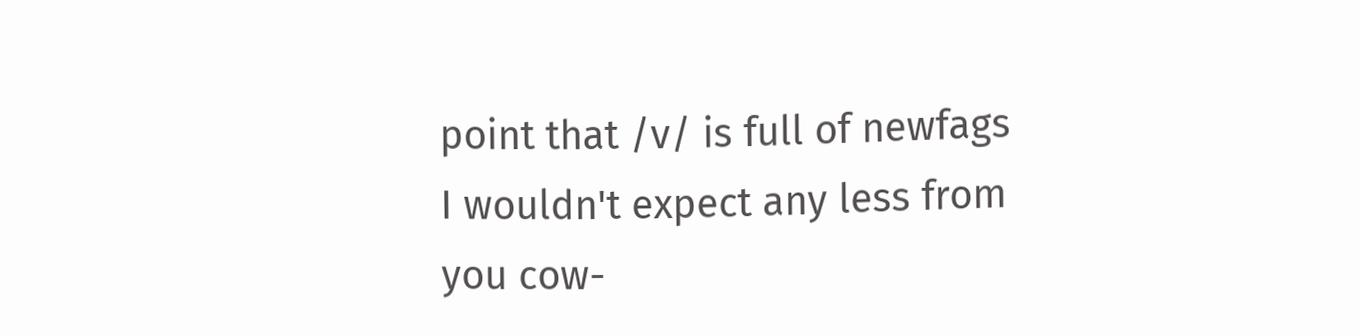point that /v/ is full of newfags I wouldn't expect any less from you cow-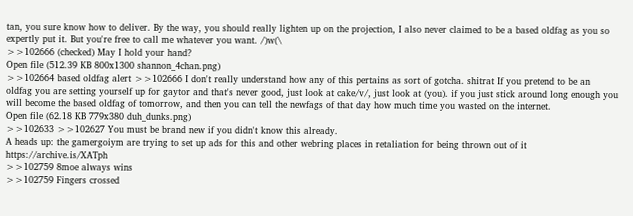tan, you sure know how to deliver. By the way, you should really lighten up on the projection, I also never claimed to be a based oldfag as you so expertly put it. But you're free to call me whatever you want. /)w(\
>>102666 (checked) May I hold your hand?
Open file (512.39 KB 800x1300 shannon_4chan.png)
>>102664 based oldfag alert >>102666 I don't really understand how any of this pertains as sort of gotcha. shitrat If you pretend to be an oldfag you are setting yourself up for gaytor and that's never good, just look at cake/v/, just look at (you). if you just stick around long enough you will become the based oldfag of tomorrow, and then you can tell the newfags of that day how much time you wasted on the internet.
Open file (62.18 KB 779x380 duh_dunks.png)
>>102633 >>102627 You must be brand new if you didn't know this already.
A heads up: the gamergoiym are trying to set up ads for this and other webring places in retaliation for being thrown out of it https://archive.is/XATph
>>102759 8moe always wins
>>102759 Fingers crossed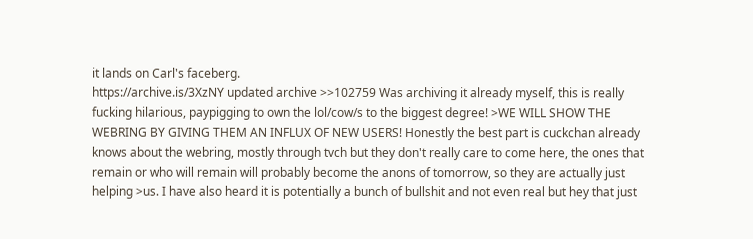it lands on Carl's faceberg.
https://archive.is/3XzNY updated archive >>102759 Was archiving it already myself, this is really fucking hilarious, paypigging to own the lol/cow/s to the biggest degree! >WE WILL SHOW THE WEBRING BY GIVING THEM AN INFLUX OF NEW USERS! Honestly the best part is cuckchan already knows about the webring, mostly through tvch but they don't really care to come here, the ones that remain or who will remain will probably become the anons of tomorrow, so they are actually just helping >us. I have also heard it is potentially a bunch of bullshit and not even real but hey that just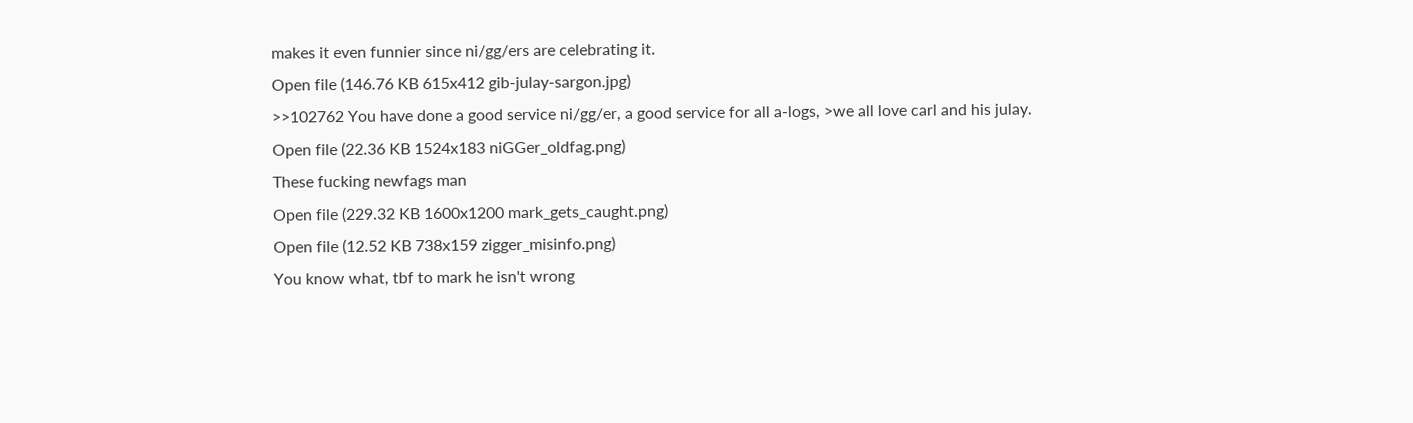makes it even funnier since ni/gg/ers are celebrating it.
Open file (146.76 KB 615x412 gib-julay-sargon.jpg)
>>102762 You have done a good service ni/gg/er, a good service for all a-logs, >we all love carl and his julay.
Open file (22.36 KB 1524x183 niGGer_oldfag.png)
These fucking newfags man
Open file (229.32 KB 1600x1200 mark_gets_caught.png)
Open file (12.52 KB 738x159 zigger_misinfo.png)
You know what, tbf to mark he isn't wrong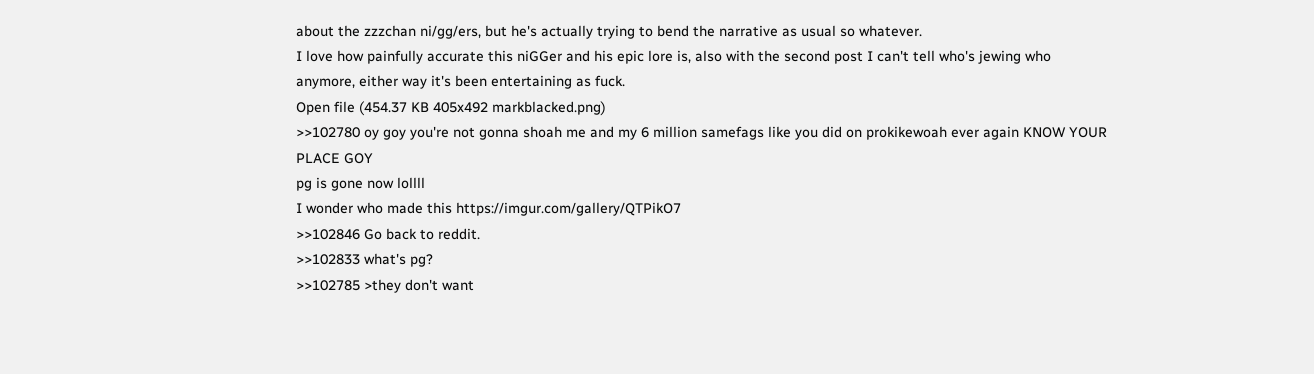about the zzzchan ni/gg/ers, but he's actually trying to bend the narrative as usual so whatever.
I love how painfully accurate this niGGer and his epic lore is, also with the second post I can't tell who's jewing who anymore, either way it's been entertaining as fuck.
Open file (454.37 KB 405x492 markblacked.png)
>>102780 oy goy you're not gonna shoah me and my 6 million samefags like you did on prokikewoah ever again KNOW YOUR PLACE GOY
pg is gone now lollll
I wonder who made this https://imgur.com/gallery/QTPikO7
>>102846 Go back to reddit.
>>102833 what's pg?
>>102785 >they don't want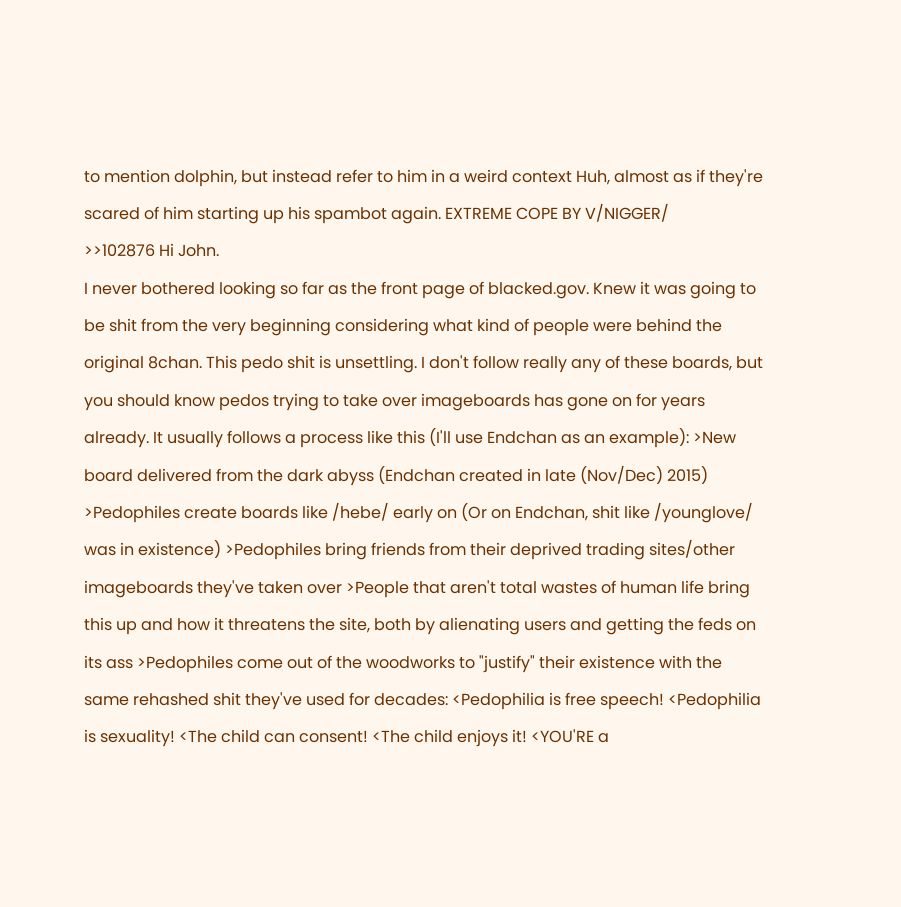to mention dolphin, but instead refer to him in a weird context Huh, almost as if they're scared of him starting up his spambot again. EXTREME COPE BY V/NIGGER/
>>102876 Hi John.
I never bothered looking so far as the front page of blacked.gov. Knew it was going to be shit from the very beginning considering what kind of people were behind the original 8chan. This pedo shit is unsettling. I don't follow really any of these boards, but you should know pedos trying to take over imageboards has gone on for years already. It usually follows a process like this (I'll use Endchan as an example): >New board delivered from the dark abyss (Endchan created in late (Nov/Dec) 2015) >Pedophiles create boards like /hebe/ early on (Or on Endchan, shit like /younglove/ was in existence) >Pedophiles bring friends from their deprived trading sites/other imageboards they've taken over >People that aren't total wastes of human life bring this up and how it threatens the site, both by alienating users and getting the feds on its ass >Pedophiles come out of the woodworks to "justify" their existence with the same rehashed shit they've used for decades: <Pedophilia is free speech! <Pedophilia is sexuality! <The child can consent! <The child enjoys it! <YOU'RE a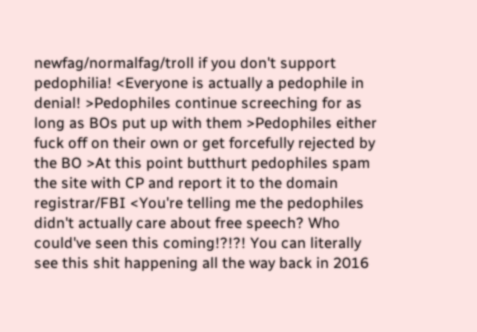newfag/normalfag/troll if you don't support pedophilia! <Everyone is actually a pedophile in denial! >Pedophiles continue screeching for as long as BOs put up with them >Pedophiles either fuck off on their own or get forcefully rejected by the BO >At this point butthurt pedophiles spam the site with CP and report it to the domain registrar/FBI <You're telling me the pedophiles didn't actually care about free speech? Who could've seen this coming!?!?! You can literally see this shit happening all the way back in 2016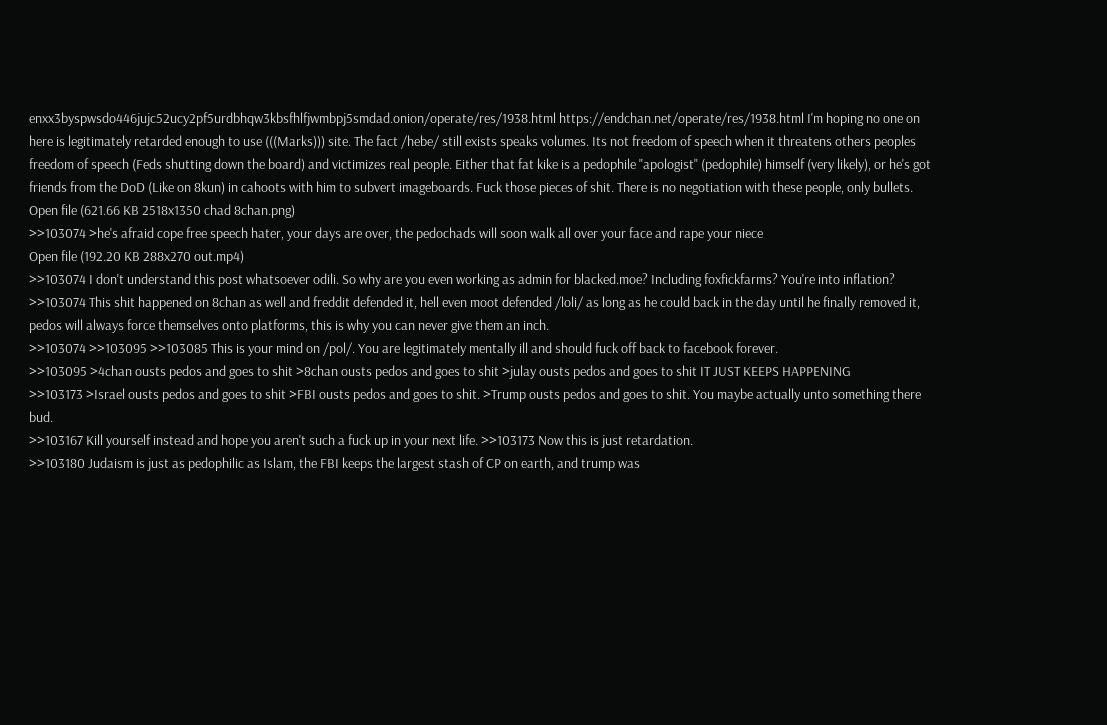enxx3byspwsdo446jujc52ucy2pf5urdbhqw3kbsfhlfjwmbpj5smdad.onion/operate/res/1938.html https://endchan.net/operate/res/1938.html I'm hoping no one on here is legitimately retarded enough to use (((Marks))) site. The fact /hebe/ still exists speaks volumes. Its not freedom of speech when it threatens others peoples freedom of speech (Feds shutting down the board) and victimizes real people. Either that fat kike is a pedophile "apologist" (pedophile) himself (very likely), or he's got friends from the DoD (Like on 8kun) in cahoots with him to subvert imageboards. Fuck those pieces of shit. There is no negotiation with these people, only bullets.
Open file (621.66 KB 2518x1350 chad 8chan.png)
>>103074 >he's afraid cope free speech hater, your days are over, the pedochads will soon walk all over your face and rape your niece
Open file (192.20 KB 288x270 out.mp4)
>>103074 I don't understand this post whatsoever odili. So why are you even working as admin for blacked.moe? Including foxfickfarms? You're into inflation?
>>103074 This shit happened on 8chan as well and freddit defended it, hell even moot defended /loli/ as long as he could back in the day until he finally removed it, pedos will always force themselves onto platforms, this is why you can never give them an inch.
>>103074 >>103095 >>103085 This is your mind on /pol/. You are legitimately mentally ill and should fuck off back to facebook forever.
>>103095 >4chan ousts pedos and goes to shit >8chan ousts pedos and goes to shit >julay ousts pedos and goes to shit IT JUST KEEPS HAPPENING
>>103173 >Israel ousts pedos and goes to shit >FBI ousts pedos and goes to shit. >Trump ousts pedos and goes to shit. You maybe actually unto something there bud.
>>103167 Kill yourself instead and hope you aren't such a fuck up in your next life. >>103173 Now this is just retardation.
>>103180 Judaism is just as pedophilic as Islam, the FBI keeps the largest stash of CP on earth, and trump was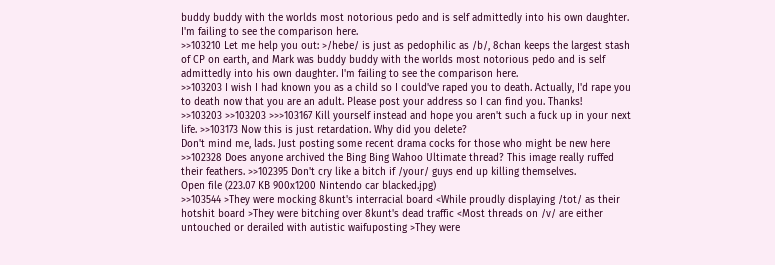buddy buddy with the worlds most notorious pedo and is self admittedly into his own daughter. I'm failing to see the comparison here.
>>103210 Let me help you out: >/hebe/ is just as pedophilic as /b/, 8chan keeps the largest stash of CP on earth, and Mark was buddy buddy with the worlds most notorious pedo and is self admittedly into his own daughter. I'm failing to see the comparison here.
>>103203 I wish I had known you as a child so I could've raped you to death. Actually, I'd rape you to death now that you are an adult. Please post your address so I can find you. Thanks!
>>103203 >>103203 >>>103167 Kill yourself instead and hope you aren't such a fuck up in your next life. >>103173 Now this is just retardation. Why did you delete?
Don't mind me, lads. Just posting some recent drama cocks for those who might be new here
>>102328 Does anyone archived the Bing Bing Wahoo Ultimate thread? This image really ruffed their feathers. >>102395 Don't cry like a bitch if /your/ guys end up killing themselves.
Open file (223.07 KB 900x1200 Nintendo car blacked.jpg)
>>103544 >They were mocking 8kunt's interracial board <While proudly displaying /tot/ as their hotshit board >They were bitching over 8kunt's dead traffic <Most threads on /v/ are either untouched or derailed with autistic waifuposting >They were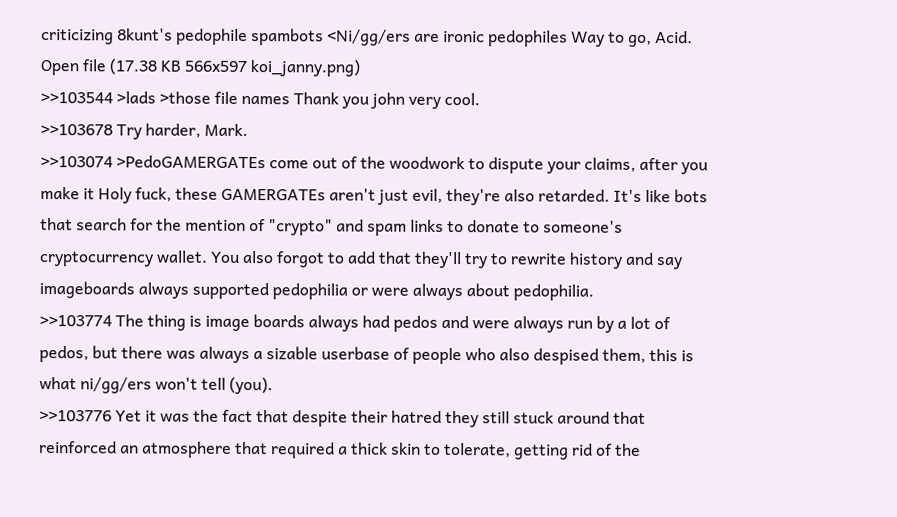criticizing 8kunt's pedophile spambots <Ni/gg/ers are ironic pedophiles Way to go, Acid.
Open file (17.38 KB 566x597 koi_janny.png)
>>103544 >lads >those file names Thank you john very cool.
>>103678 Try harder, Mark.
>>103074 >PedoGAMERGATEs come out of the woodwork to dispute your claims, after you make it Holy fuck, these GAMERGATEs aren't just evil, they're also retarded. It's like bots that search for the mention of "crypto" and spam links to donate to someone's cryptocurrency wallet. You also forgot to add that they'll try to rewrite history and say imageboards always supported pedophilia or were always about pedophilia.
>>103774 The thing is image boards always had pedos and were always run by a lot of pedos, but there was always a sizable userbase of people who also despised them, this is what ni/gg/ers won't tell (you).
>>103776 Yet it was the fact that despite their hatred they still stuck around that reinforced an atmosphere that required a thick skin to tolerate, getting rid of the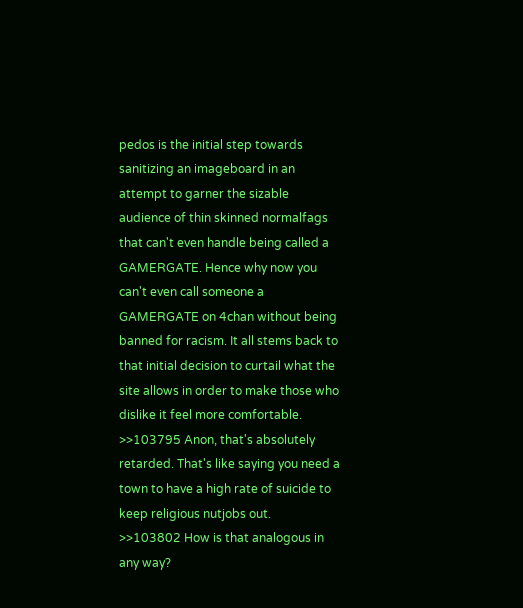pedos is the initial step towards sanitizing an imageboard in an attempt to garner the sizable audience of thin skinned normalfags that can't even handle being called a GAMERGATE. Hence why now you can't even call someone a GAMERGATE on 4chan without being banned for racism. It all stems back to that initial decision to curtail what the site allows in order to make those who dislike it feel more comfortable.
>>103795 Anon, that's absolutely retarded. That's like saying you need a town to have a high rate of suicide to keep religious nutjobs out.
>>103802 How is that analogous in any way?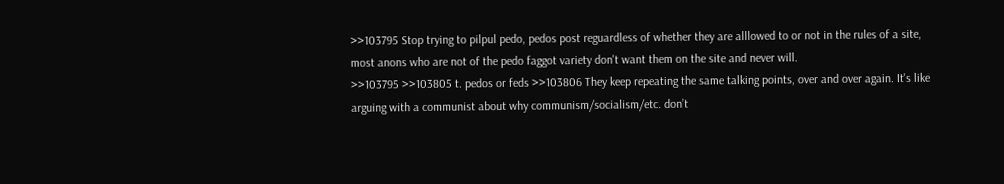>>103795 Stop trying to pilpul pedo, pedos post reguardless of whether they are alllowed to or not in the rules of a site, most anons who are not of the pedo faggot variety don't want them on the site and never will.
>>103795 >>103805 t. pedos or feds >>103806 They keep repeating the same talking points, over and over again. It's like arguing with a communist about why communism/socialism/etc. don’t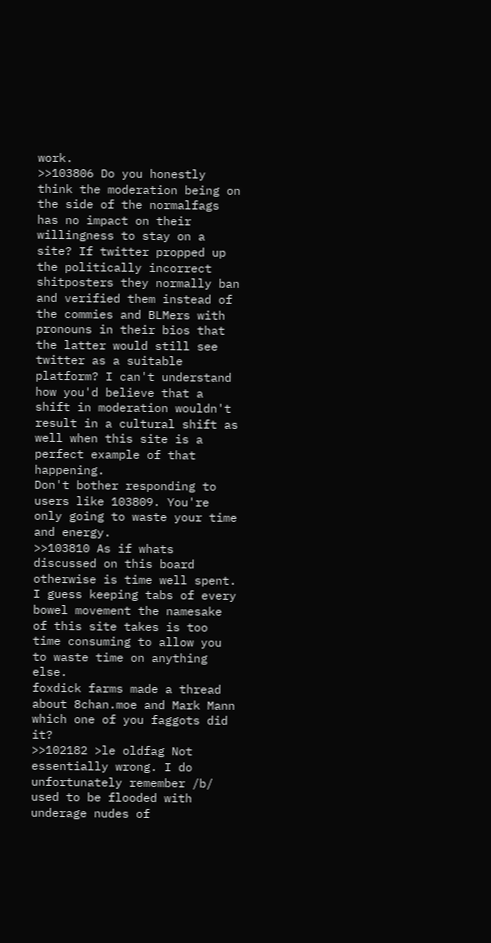work.
>>103806 Do you honestly think the moderation being on the side of the normalfags has no impact on their willingness to stay on a site? If twitter propped up the politically incorrect shitposters they normally ban and verified them instead of the commies and BLMers with pronouns in their bios that the latter would still see twitter as a suitable platform? I can't understand how you'd believe that a shift in moderation wouldn't result in a cultural shift as well when this site is a perfect example of that happening.
Don't bother responding to users like 103809. You're only going to waste your time and energy.
>>103810 As if whats discussed on this board otherwise is time well spent. I guess keeping tabs of every bowel movement the namesake of this site takes is too time consuming to allow you to waste time on anything else.
foxdick farms made a thread about 8chan.moe and Mark Mann which one of you faggots did it?
>>102182 >le oldfag Not essentially wrong. I do unfortunately remember /b/ used to be flooded with underage nudes of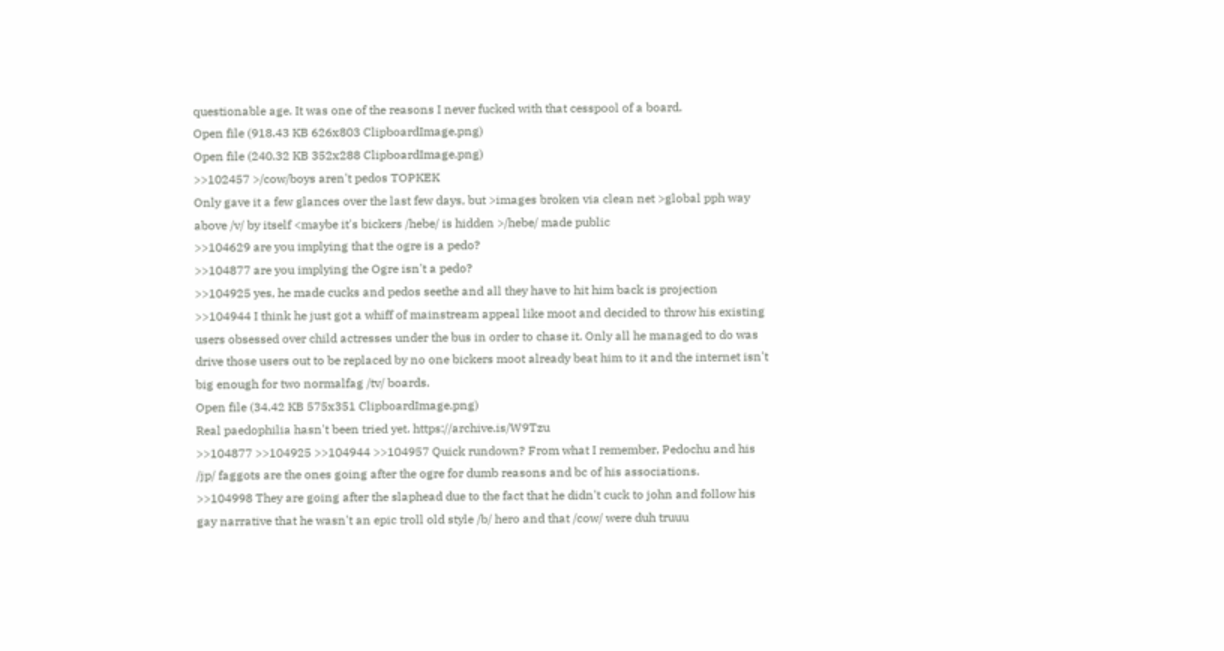questionable age. It was one of the reasons I never fucked with that cesspool of a board.
Open file (918.43 KB 626x803 ClipboardImage.png)
Open file (240.32 KB 352x288 ClipboardImage.png)
>>102457 >/cow/boys aren't pedos TOPKEK
Only gave it a few glances over the last few days, but >images broken via clean net >global pph way above /v/ by itself <maybe it's bickers /hebe/ is hidden >/hebe/ made public
>>104629 are you implying that the ogre is a pedo?
>>104877 are you implying the Ogre isn't a pedo?
>>104925 yes, he made cucks and pedos seethe and all they have to hit him back is projection
>>104944 I think he just got a whiff of mainstream appeal like moot and decided to throw his existing users obsessed over child actresses under the bus in order to chase it. Only all he managed to do was drive those users out to be replaced by no one bickers moot already beat him to it and the internet isn't big enough for two normalfag /tv/ boards.
Open file (34.42 KB 575x351 ClipboardImage.png)
Real paedophilia hasn't been tried yet. https://archive.is/W9Tzu
>>104877 >>104925 >>104944 >>104957 Quick rundown? From what I remember, Pedochu and his /jp/ faggots are the ones going after the ogre for dumb reasons and bc of his associations.
>>104998 They are going after the slaphead due to the fact that he didn't cuck to john and follow his gay narrative that he wasn't an epic troll old style /b/ hero and that /cow/ were duh truuu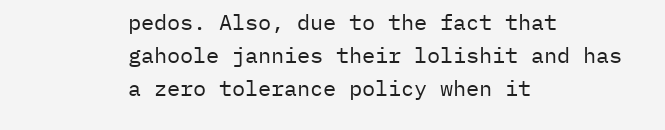pedos. Also, due to the fact that gahoole jannies their lolishit and has a zero tolerance policy when it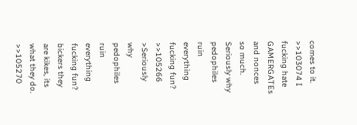comes to it.
>>103074 I fucking hate GAMERGATEs and nonces so much. Seriously why pedophiles ruin everything fucking fun?
>>105266 >Seriously why pedophiles ruin everything fucking fun? bickers they are kikes, its what they do.
>>105270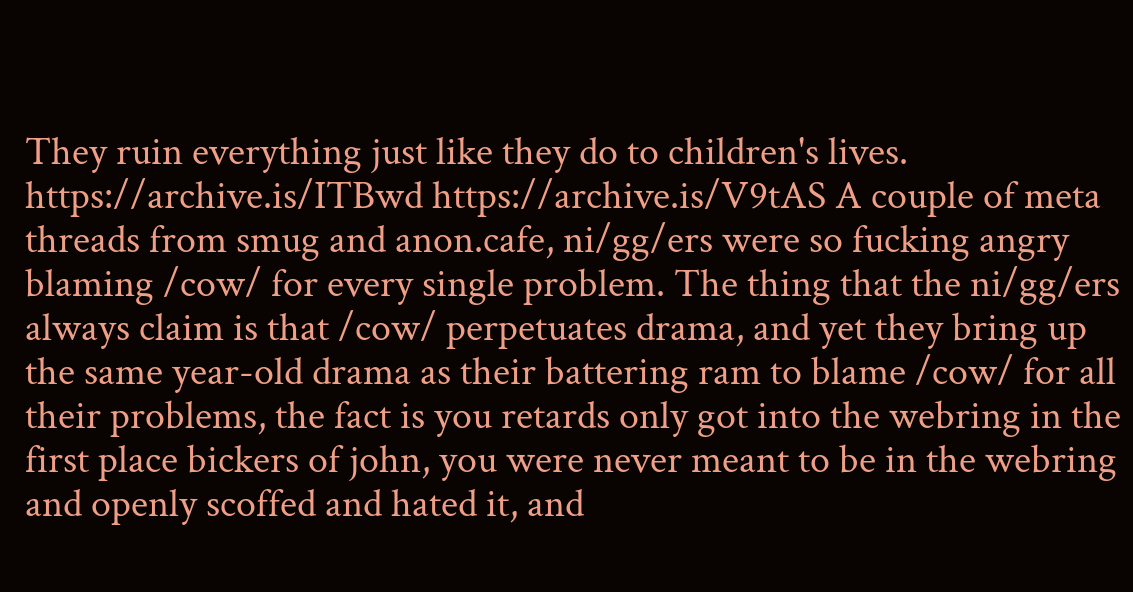They ruin everything just like they do to children's lives.
https://archive.is/ITBwd https://archive.is/V9tAS A couple of meta threads from smug and anon.cafe, ni/gg/ers were so fucking angry blaming /cow/ for every single problem. The thing that the ni/gg/ers always claim is that /cow/ perpetuates drama, and yet they bring up the same year-old drama as their battering ram to blame /cow/ for all their problems, the fact is you retards only got into the webring in the first place bickers of john, you were never meant to be in the webring and openly scoffed and hated it, and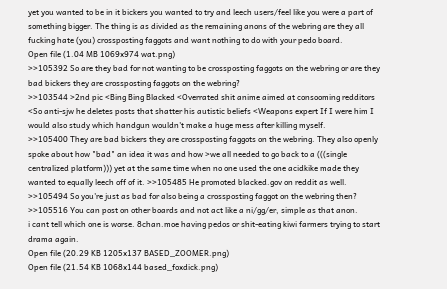yet you wanted to be in it bickers you wanted to try and leech users/feel like you were a part of something bigger. The thing is as divided as the remaining anons of the webring are they all fucking hate (you) crossposting faggots and want nothing to do with your pedo board.
Open file (1.04 MB 1069x974 wat.png)
>>105392 So are they bad for not wanting to be crossposting faggots on the webring or are they bad bickers they are crossposting faggots on the webring?
>>103544 >2nd pic <Bing Bing Blacked <Overrated shit anime aimed at consooming redditors <So anti-sjw he deletes posts that shatter his autistic beliefs <Weapons expert If I were him I would also study which handgun wouldn't make a huge mess after killing myself.
>>105400 They are bad bickers they are crossposting faggots on the webring. They also openly spoke about how "bad" an idea it was and how >we all needed to go back to a (((single centralized platform))) yet at the same time when no one used the one acidkike made they wanted to equally leech off of it. >>105485 He promoted blacked.gov on reddit as well.
>>105494 So you're just as bad for also being a crossposting faggot on the webring then?
>>105516 You can post on other boards and not act like a ni/gg/er, simple as that anon.
i cant tell which one is worse. 8chan.moe having pedos or shit-eating kiwi farmers trying to start drama again.
Open file (20.29 KB 1205x137 BASED_ZOOMER.png)
Open file (21.54 KB 1068x144 based_foxdick.png)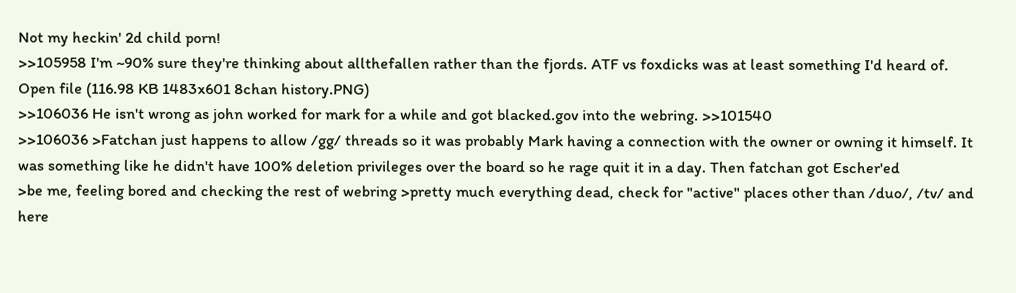Not my heckin' 2d child porn!
>>105958 I'm ~90% sure they're thinking about allthefallen rather than the fjords. ATF vs foxdicks was at least something I'd heard of.
Open file (116.98 KB 1483x601 8chan history.PNG)
>>106036 He isn't wrong as john worked for mark for a while and got blacked.gov into the webring. >>101540
>>106036 >Fatchan just happens to allow /gg/ threads so it was probably Mark having a connection with the owner or owning it himself. It was something like he didn't have 100% deletion privileges over the board so he rage quit it in a day. Then fatchan got Escher'ed
>be me, feeling bored and checking the rest of webring >pretty much everything dead, check for "active" places other than /duo/, /tv/ and here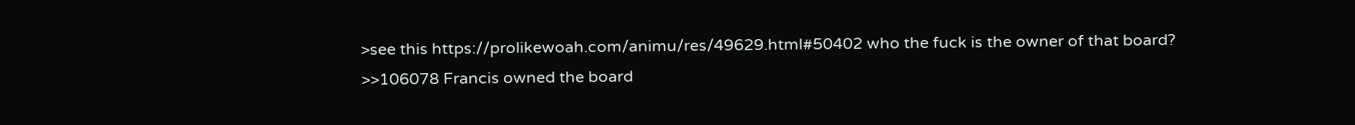>see this https://prolikewoah.com/animu/res/49629.html#50402 who the fuck is the owner of that board?
>>106078 Francis owned the board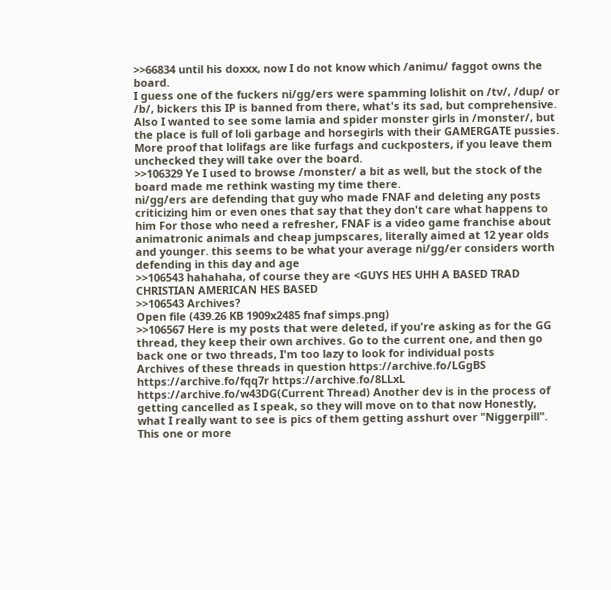>>66834 until his doxxx, now I do not know which /animu/ faggot owns the board.
I guess one of the fuckers ni/gg/ers were spamming lolishit on /tv/, /dup/ or /b/, bickers this IP is banned from there, what's its sad, but comprehensive. Also I wanted to see some lamia and spider monster girls in /monster/, but the place is full of loli garbage and horsegirls with their GAMERGATE pussies. More proof that lolifags are like furfags and cuckposters, if you leave them unchecked they will take over the board.
>>106329 Ye I used to browse /monster/ a bit as well, but the stock of the board made me rethink wasting my time there.
ni/gg/ers are defending that guy who made FNAF and deleting any posts criticizing him or even ones that say that they don't care what happens to him For those who need a refresher, FNAF is a video game franchise about animatronic animals and cheap jumpscares, literally aimed at 12 year olds and younger. this seems to be what your average ni/gg/er considers worth defending in this day and age
>>106543 hahahaha, of course they are <GUYS HES UHH A BASED TRAD CHRISTIAN AMERICAN HES BASED
>>106543 Archives?
Open file (439.26 KB 1909x2485 fnaf simps.png)
>>106567 Here is my posts that were deleted, if you're asking as for the GG thread, they keep their own archives. Go to the current one, and then go back one or two threads, I'm too lazy to look for individual posts
Archives of these threads in question https://archive.fo/LGgBS https://archive.fo/fqq7r https://archive.fo/8LLxL https://archive.fo/w43DG(Current Thread) Another dev is in the process of getting cancelled as I speak, so they will move on to that now Honestly, what I really want to see is pics of them getting asshurt over "Niggerpill". This one or more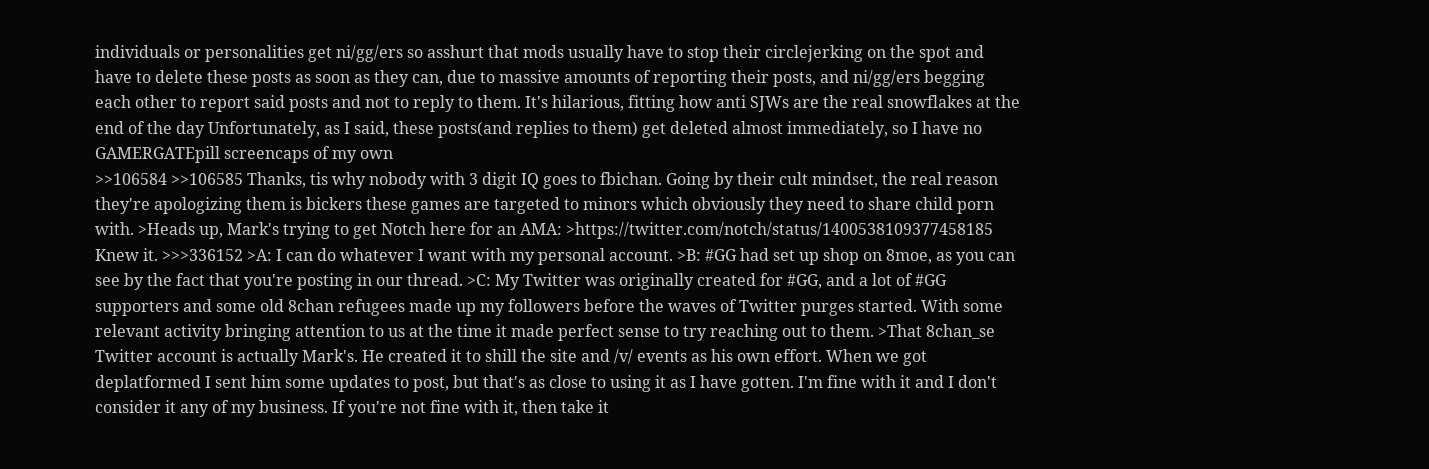individuals or personalities get ni/gg/ers so asshurt that mods usually have to stop their circlejerking on the spot and have to delete these posts as soon as they can, due to massive amounts of reporting their posts, and ni/gg/ers begging each other to report said posts and not to reply to them. It's hilarious, fitting how anti SJWs are the real snowflakes at the end of the day Unfortunately, as I said, these posts(and replies to them) get deleted almost immediately, so I have no GAMERGATEpill screencaps of my own
>>106584 >>106585 Thanks, tis why nobody with 3 digit IQ goes to fbichan. Going by their cult mindset, the real reason they're apologizing them is bickers these games are targeted to minors which obviously they need to share child porn with. >Heads up, Mark's trying to get Notch here for an AMA: >https://twitter.com/notch/status/1400538109377458185 Knew it. >>>336152 >A: I can do whatever I want with my personal account. >B: #GG had set up shop on 8moe, as you can see by the fact that you're posting in our thread. >C: My Twitter was originally created for #GG, and a lot of #GG supporters and some old 8chan refugees made up my followers before the waves of Twitter purges started. With some relevant activity bringing attention to us at the time it made perfect sense to try reaching out to them. >That 8chan_se Twitter account is actually Mark's. He created it to shill the site and /v/ events as his own effort. When we got deplatformed I sent him some updates to post, but that's as close to using it as I have gotten. I'm fine with it and I don't consider it any of my business. If you're not fine with it, then take it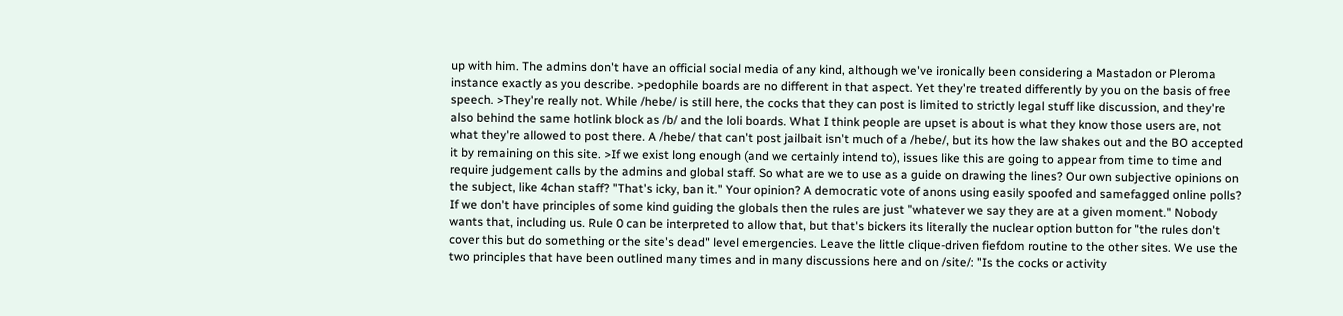up with him. The admins don't have an official social media of any kind, although we've ironically been considering a Mastadon or Pleroma instance exactly as you describe. >pedophile boards are no different in that aspect. Yet they're treated differently by you on the basis of free speech. >They're really not. While /hebe/ is still here, the cocks that they can post is limited to strictly legal stuff like discussion, and they're also behind the same hotlink block as /b/ and the loli boards. What I think people are upset is about is what they know those users are, not what they're allowed to post there. A /hebe/ that can't post jailbait isn't much of a /hebe/, but its how the law shakes out and the BO accepted it by remaining on this site. >If we exist long enough (and we certainly intend to), issues like this are going to appear from time to time and require judgement calls by the admins and global staff. So what are we to use as a guide on drawing the lines? Our own subjective opinions on the subject, like 4chan staff? "That's icky, ban it." Your opinion? A democratic vote of anons using easily spoofed and samefagged online polls? If we don't have principles of some kind guiding the globals then the rules are just "whatever we say they are at a given moment." Nobody wants that, including us. Rule 0 can be interpreted to allow that, but that's bickers its literally the nuclear option button for "the rules don't cover this but do something or the site's dead" level emergencies. Leave the little clique-driven fiefdom routine to the other sites. We use the two principles that have been outlined many times and in many discussions here and on /site/: "Is the cocks or activity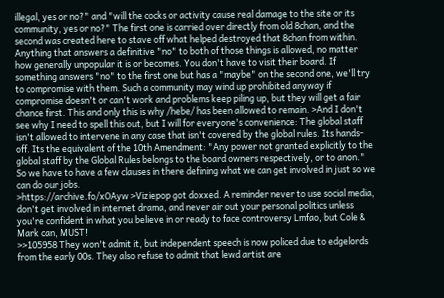illegal, yes or no?" and "will the cocks or activity cause real damage to the site or its community, yes or no?" The first one is carried over directly from old 8chan, and the second was created here to stave off what helped destroyed that 8chan from within. Anything that answers a definitive "no" to both of those things is allowed, no matter how generally unpopular it is or becomes. You don't have to visit their board. If something answers "no" to the first one but has a "maybe" on the second one, we'll try to compromise with them. Such a community may wind up prohibited anyway if compromise doesn't or can't work and problems keep piling up, but they will get a fair chance first. This and only this is why /hebe/ has been allowed to remain. >And I don't see why I need to spell this out, but I will for everyone's convenience: The global staff isn't allowed to intervene in any case that isn't covered by the global rules. Its hands-off. Its the equivalent of the 10th Amendment: "Any power not granted explicitly to the global staff by the Global Rules belongs to the board owners respectively, or to anon." So we have to have a few clauses in there defining what we can get involved in just so we can do our jobs.
>https://archive.fo/xOAyw >Viziepop got doxxed. A reminder never to use social media, don't get involved in internet drama, and never air out your personal politics unless you're confident in what you believe in or ready to face controversy Lmfao, but Cole & Mark can, MUST!
>>105958 They won't admit it, but independent speech is now policed due to edgelords from the early 00s. They also refuse to admit that lewd artist are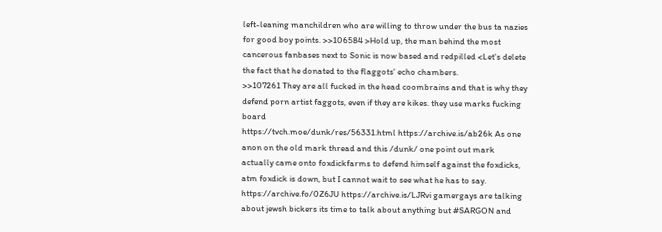left-leaning manchildren who are willing to throw under the bus ta nazies for good boy points. >>106584 >Hold up, the man behind the most cancerous fanbases next to Sonic is now based and redpilled <Let's delete the fact that he donated to the flaggots' echo chambers.
>>107261 They are all fucked in the head coombrains and that is why they defend porn artist faggots, even if they are kikes. they use marks fucking board
https://tvch.moe/dunk/res/56331.html https://archive.is/ab26k As one anon on the old mark thread and this /dunk/ one point out mark actually came onto foxdickfarms to defend himself against the foxdicks, atm foxdick is down, but I cannot wait to see what he has to say.
https://archive.fo/0Z6JU https://archive.is/LJRvi gamergays are talking about jewsh bickers its time to talk about anything but #SARGON and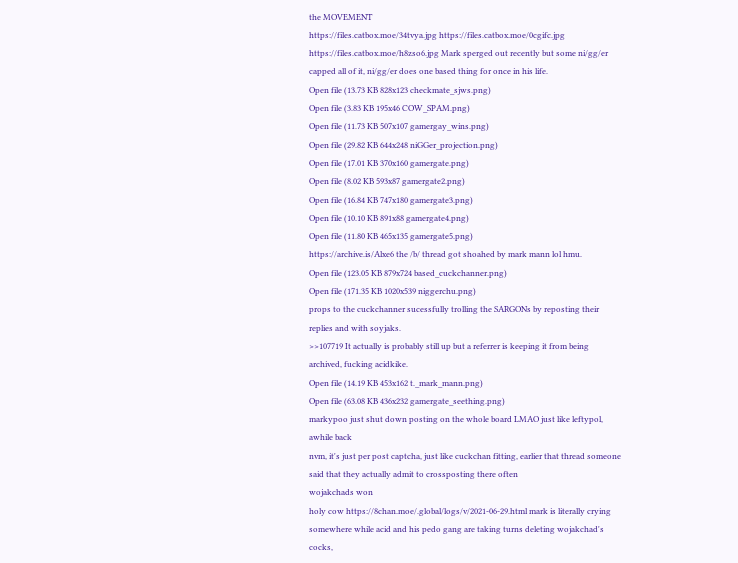the MOVEMENT
https://files.catbox.moe/34tvya.jpg https://files.catbox.moe/0cgifc.jpg https://files.catbox.moe/h8zso6.jpg Mark sperged out recently but some ni/gg/er capped all of it, ni/gg/er does one based thing for once in his life.
Open file (13.73 KB 828x123 checkmate_sjws.png)
Open file (3.83 KB 195x46 COW_SPAM.png)
Open file (11.73 KB 507x107 gamergay_wins.png)
Open file (29.82 KB 644x248 niGGer_projection.png)
Open file (17.01 KB 370x160 gamergate.png)
Open file (8.02 KB 593x87 gamergate2.png)
Open file (16.84 KB 747x180 gamergate3.png)
Open file (10.10 KB 891x88 gamergate4.png)
Open file (11.80 KB 465x135 gamergate5.png)
https://archive.is/Alxe6 the /b/ thread got shoahed by mark mann lol hmu.
Open file (123.05 KB 879x724 based_cuckchanner.png)
Open file (171.35 KB 1020x539 niggerchu.png)
props to the cuckchanner sucessfully trolling the SARGONs by reposting their replies and with soyjaks.
>>107719 It actually is probably still up but a referrer is keeping it from being archived, fucking acidkike.
Open file (14.19 KB 453x162 t._mark_mann.png)
Open file (63.08 KB 436x232 gamergate_seething.png)
markypoo just shut down posting on the whole board LMAO just like leftypol, awhile back
nvm, it's just per post captcha, just like cuckchan fitting, earlier that thread someone said that they actually admit to crossposting there often
wojakchads won
holy cow https://8chan.moe/.global/logs/v/2021-06-29.html mark is literally crying somewhere while acid and his pedo gang are taking turns deleting wojakchad's cocks,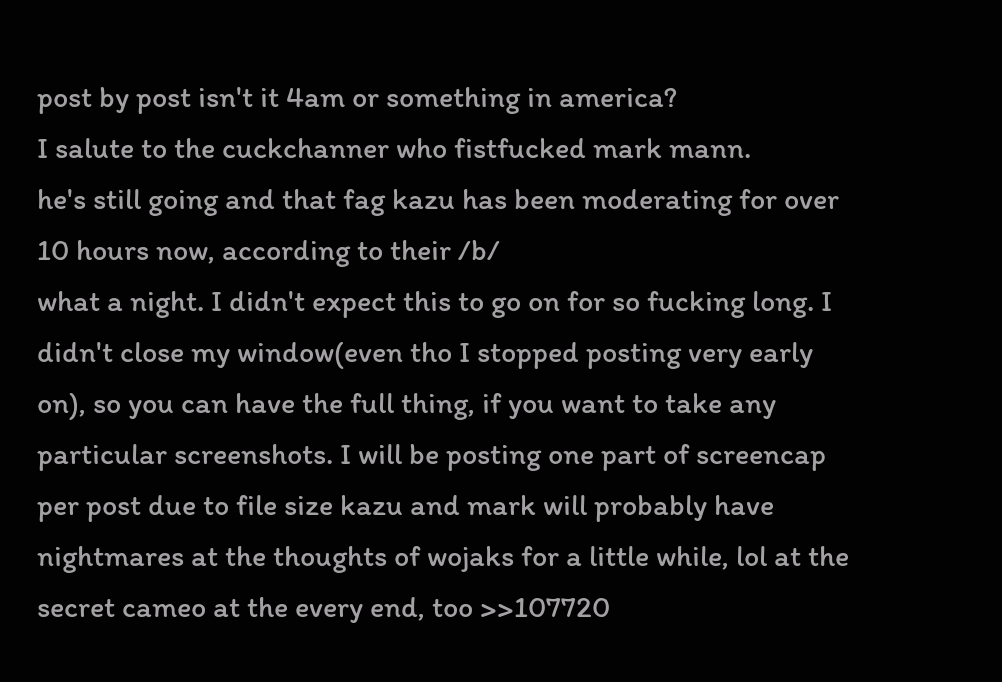post by post isn't it 4am or something in america?
I salute to the cuckchanner who fistfucked mark mann.
he's still going and that fag kazu has been moderating for over 10 hours now, according to their /b/
what a night. I didn't expect this to go on for so fucking long. I didn't close my window(even tho I stopped posting very early on), so you can have the full thing, if you want to take any particular screenshots. I will be posting one part of screencap per post due to file size kazu and mark will probably have nightmares at the thoughts of wojaks for a little while, lol at the secret cameo at the every end, too >>107720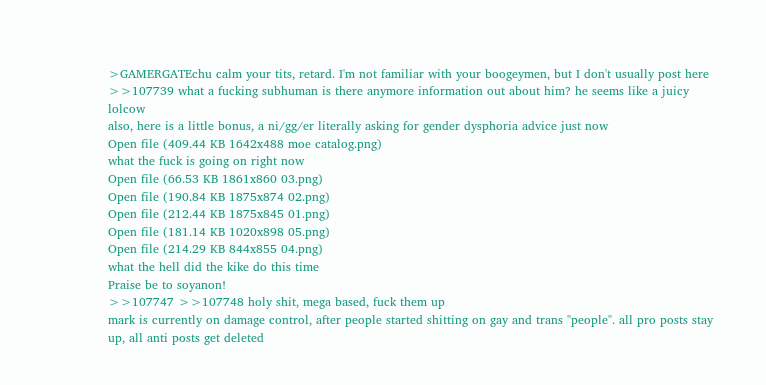>GAMERGATEchu calm your tits, retard. I'm not familiar with your boogeymen, but I don't usually post here >>107739 what a fucking subhuman is there anymore information out about him? he seems like a juicy lolcow
also, here is a little bonus, a ni/gg/er literally asking for gender dysphoria advice just now
Open file (409.44 KB 1642x488 moe catalog.png)
what the fuck is going on right now
Open file (66.53 KB 1861x860 03.png)
Open file (190.84 KB 1875x874 02.png)
Open file (212.44 KB 1875x845 01.png)
Open file (181.14 KB 1020x898 05.png)
Open file (214.29 KB 844x855 04.png)
what the hell did the kike do this time
Praise be to soyanon!
>>107747 >>107748 holy shit, mega based, fuck them up
mark is currently on damage control, after people started shitting on gay and trans "people". all pro posts stay up, all anti posts get deleted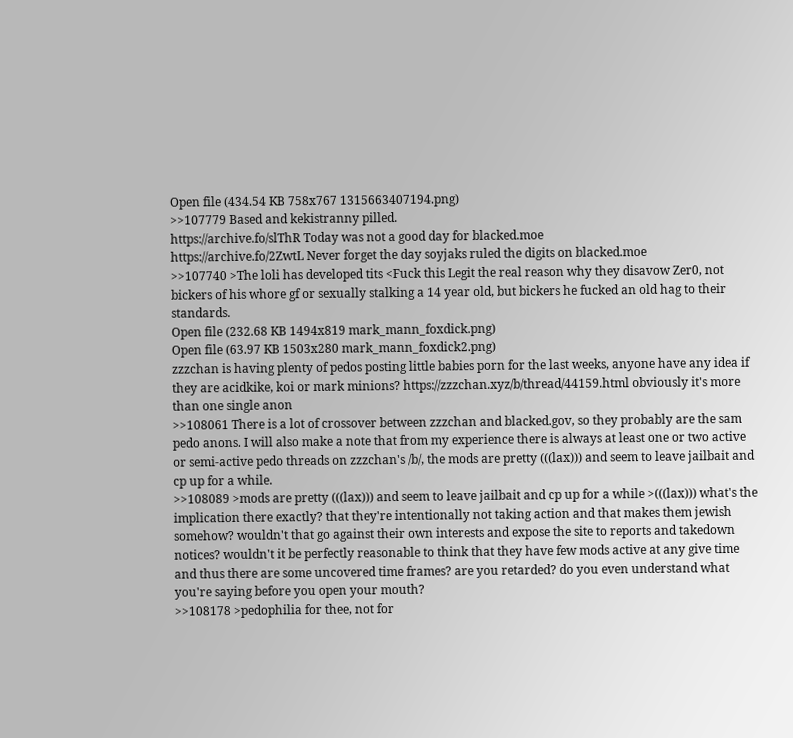Open file (434.54 KB 758x767 1315663407194.png)
>>107779 Based and kekistranny pilled.
https://archive.fo/slThR Today was not a good day for blacked.moe
https://archive.fo/2ZwtL Never forget the day soyjaks ruled the digits on blacked.moe
>>107740 >The loli has developed tits <Fuck this Legit the real reason why they disavow Zer0, not bickers of his whore gf or sexually stalking a 14 year old, but bickers he fucked an old hag to their standards.
Open file (232.68 KB 1494x819 mark_mann_foxdick.png)
Open file (63.97 KB 1503x280 mark_mann_foxdick2.png)
zzzchan is having plenty of pedos posting little babies porn for the last weeks, anyone have any idea if they are acidkike, koi or mark minions? https://zzzchan.xyz/b/thread/44159.html obviously it's more than one single anon
>>108061 There is a lot of crossover between zzzchan and blacked.gov, so they probably are the sam pedo anons. I will also make a note that from my experience there is always at least one or two active or semi-active pedo threads on zzzchan's /b/, the mods are pretty (((lax))) and seem to leave jailbait and cp up for a while.
>>108089 >mods are pretty (((lax))) and seem to leave jailbait and cp up for a while >(((lax))) what's the implication there exactly? that they're intentionally not taking action and that makes them jewish somehow? wouldn't that go against their own interests and expose the site to reports and takedown notices? wouldn't it be perfectly reasonable to think that they have few mods active at any give time and thus there are some uncovered time frames? are you retarded? do you even understand what you're saying before you open your mouth?
>>108178 >pedophilia for thee, not for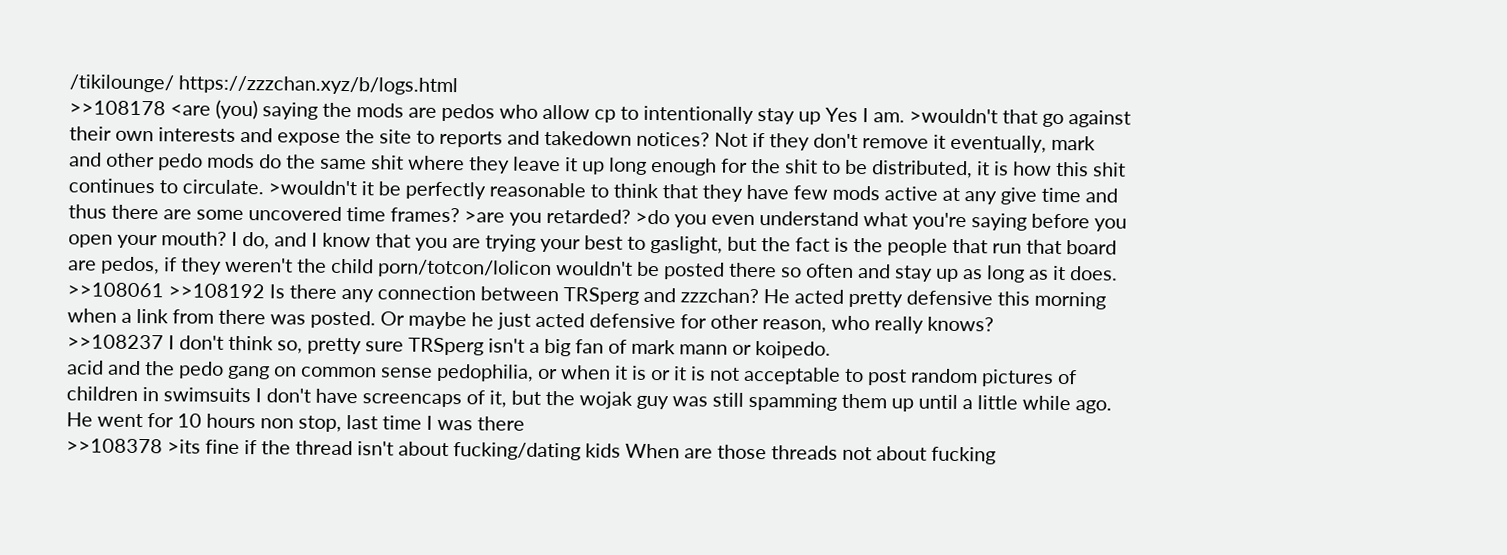/tikilounge/ https://zzzchan.xyz/b/logs.html
>>108178 <are (you) saying the mods are pedos who allow cp to intentionally stay up Yes I am. >wouldn't that go against their own interests and expose the site to reports and takedown notices? Not if they don't remove it eventually, mark and other pedo mods do the same shit where they leave it up long enough for the shit to be distributed, it is how this shit continues to circulate. >wouldn't it be perfectly reasonable to think that they have few mods active at any give time and thus there are some uncovered time frames? >are you retarded? >do you even understand what you're saying before you open your mouth? I do, and I know that you are trying your best to gaslight, but the fact is the people that run that board are pedos, if they weren't the child porn/totcon/lolicon wouldn't be posted there so often and stay up as long as it does.
>>108061 >>108192 Is there any connection between TRSperg and zzzchan? He acted pretty defensive this morning when a link from there was posted. Or maybe he just acted defensive for other reason, who really knows?
>>108237 I don't think so, pretty sure TRSperg isn't a big fan of mark mann or koipedo.
acid and the pedo gang on common sense pedophilia, or when it is or it is not acceptable to post random pictures of children in swimsuits I don't have screencaps of it, but the wojak guy was still spamming them up until a little while ago. He went for 10 hours non stop, last time I was there
>>108378 >its fine if the thread isn't about fucking/dating kids When are those threads not about fucking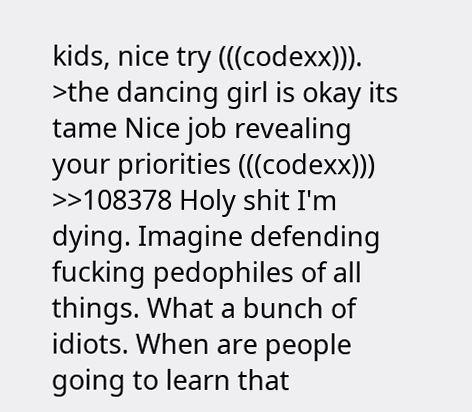kids, nice try (((codexx))). >the dancing girl is okay its tame Nice job revealing your priorities (((codexx)))
>>108378 Holy shit I'm dying. Imagine defending fucking pedophiles of all things. What a bunch of idiots. When are people going to learn that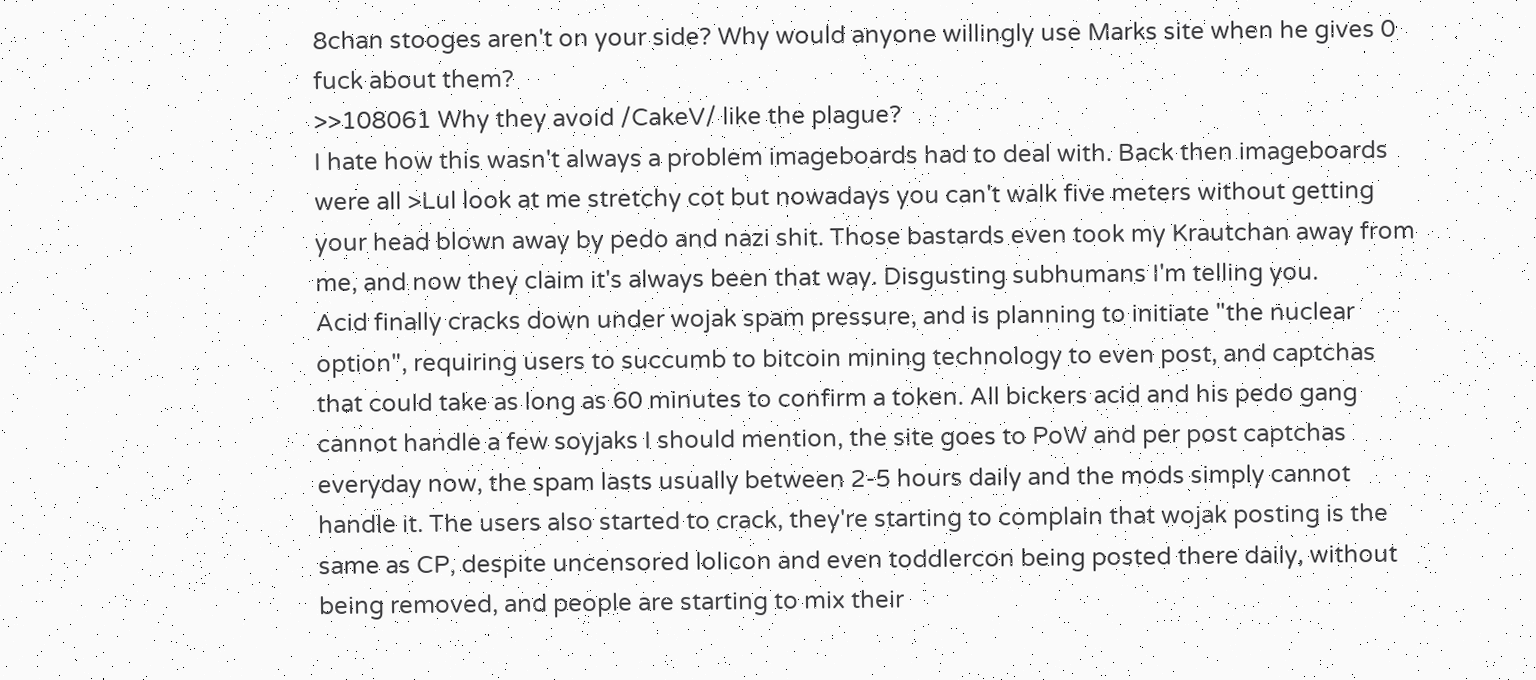8chan stooges aren't on your side? Why would anyone willingly use Marks site when he gives 0 fuck about them?
>>108061 Why they avoid /CakeV/ like the plague?
I hate how this wasn't always a problem imageboards had to deal with. Back then imageboards were all >Lul look at me stretchy cot but nowadays you can't walk five meters without getting your head blown away by pedo and nazi shit. Those bastards even took my Krautchan away from me, and now they claim it's always been that way. Disgusting subhumans I'm telling you.
Acid finally cracks down under wojak spam pressure, and is planning to initiate "the nuclear option", requiring users to succumb to bitcoin mining technology to even post, and captchas that could take as long as 60 minutes to confirm a token. All bickers acid and his pedo gang cannot handle a few soyjaks I should mention, the site goes to PoW and per post captchas everyday now, the spam lasts usually between 2-5 hours daily and the mods simply cannot handle it. The users also started to crack, they're starting to complain that wojak posting is the same as CP, despite uncensored lolicon and even toddlercon being posted there daily, without being removed, and people are starting to mix their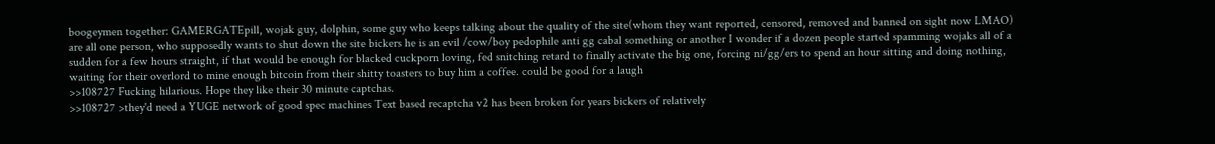boogeymen together: GAMERGATEpill, wojak guy, dolphin, some guy who keeps talking about the quality of the site(whom they want reported, censored, removed and banned on sight now LMAO) are all one person, who supposedly wants to shut down the site bickers he is an evil /cow/boy pedophile anti gg cabal something or another I wonder if a dozen people started spamming wojaks all of a sudden for a few hours straight, if that would be enough for blacked cuckporn loving, fed snitching retard to finally activate the big one, forcing ni/gg/ers to spend an hour sitting and doing nothing, waiting for their overlord to mine enough bitcoin from their shitty toasters to buy him a coffee. could be good for a laugh
>>108727 Fucking hilarious. Hope they like their 30 minute captchas.
>>108727 >they'd need a YUGE network of good spec machines Text based recaptcha v2 has been broken for years bickers of relatively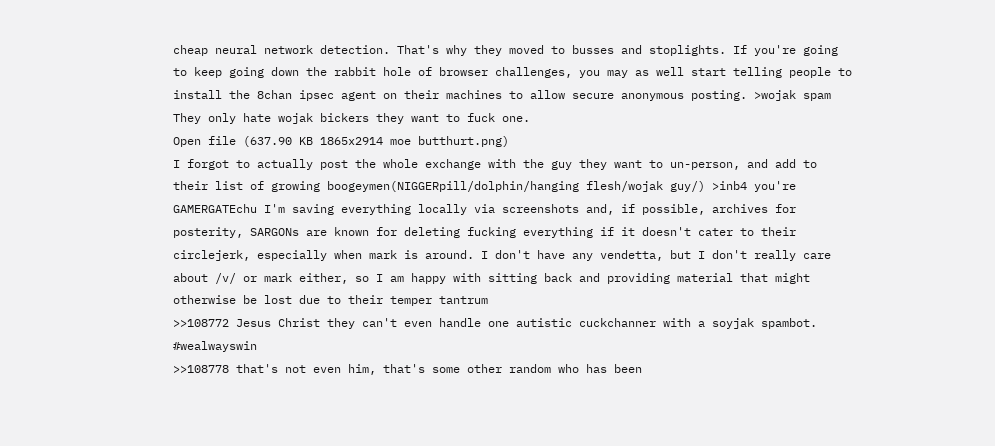cheap neural network detection. That's why they moved to busses and stoplights. If you're going to keep going down the rabbit hole of browser challenges, you may as well start telling people to install the 8chan ipsec agent on their machines to allow secure anonymous posting. >wojak spam They only hate wojak bickers they want to fuck one.
Open file (637.90 KB 1865x2914 moe butthurt.png)
I forgot to actually post the whole exchange with the guy they want to un-person, and add to their list of growing boogeymen(NIGGERpill/dolphin/hanging flesh/wojak guy/) >inb4 you're GAMERGATEchu I'm saving everything locally via screenshots and, if possible, archives for posterity, SARGONs are known for deleting fucking everything if it doesn't cater to their circlejerk, especially when mark is around. I don't have any vendetta, but I don't really care about /v/ or mark either, so I am happy with sitting back and providing material that might otherwise be lost due to their temper tantrum
>>108772 Jesus Christ they can't even handle one autistic cuckchanner with a soyjak spambot. #wealwayswin
>>108778 that's not even him, that's some other random who has been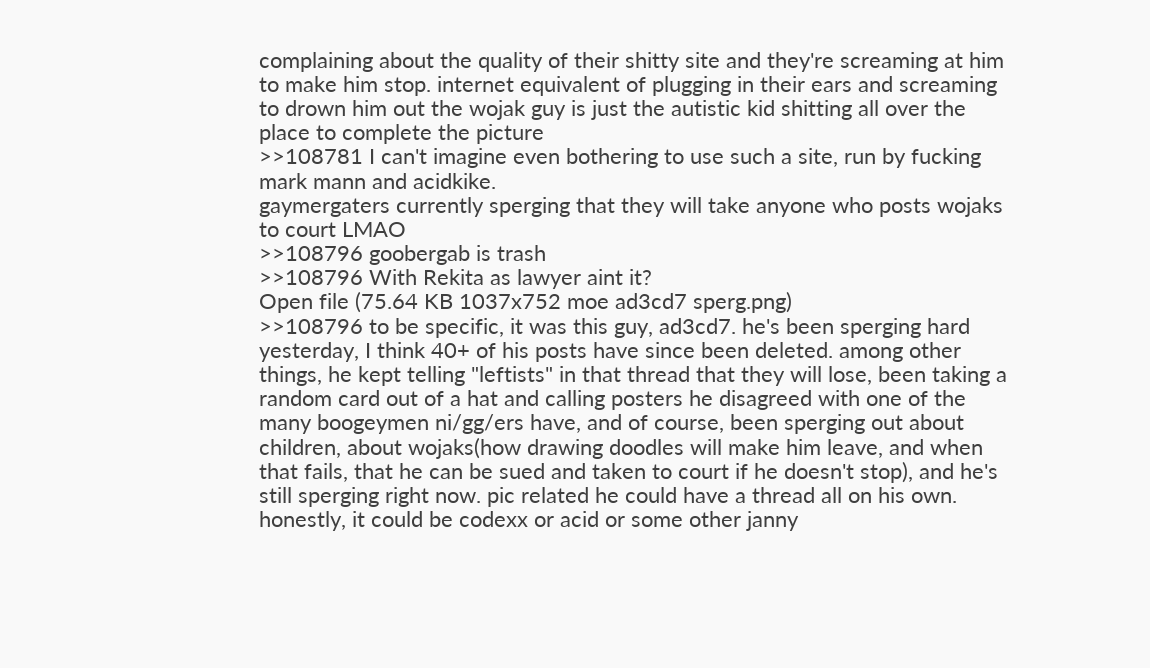complaining about the quality of their shitty site and they're screaming at him to make him stop. internet equivalent of plugging in their ears and screaming to drown him out the wojak guy is just the autistic kid shitting all over the place to complete the picture
>>108781 I can't imagine even bothering to use such a site, run by fucking mark mann and acidkike.
gaymergaters currently sperging that they will take anyone who posts wojaks to court LMAO
>>108796 goobergab is trash
>>108796 With Rekita as lawyer aint it?
Open file (75.64 KB 1037x752 moe ad3cd7 sperg.png)
>>108796 to be specific, it was this guy, ad3cd7. he's been sperging hard yesterday, I think 40+ of his posts have since been deleted. among other things, he kept telling "leftists" in that thread that they will lose, been taking a random card out of a hat and calling posters he disagreed with one of the many boogeymen ni/gg/ers have, and of course, been sperging out about children, about wojaks(how drawing doodles will make him leave, and when that fails, that he can be sued and taken to court if he doesn't stop), and he's still sperging right now. pic related he could have a thread all on his own. honestly, it could be codexx or acid or some other janny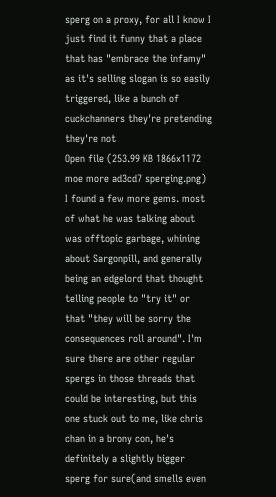sperg on a proxy, for all I know I just find it funny that a place that has "embrace the infamy" as it's selling slogan is so easily triggered, like a bunch of cuckchanners they're pretending they're not
Open file (253.99 KB 1866x1172 moe more ad3cd7 sperging.png)
I found a few more gems. most of what he was talking about was offtopic garbage, whining about Sargonpill, and generally being an edgelord that thought telling people to "try it" or that "they will be sorry the consequences roll around". I'm sure there are other regular spergs in those threads that could be interesting, but this one stuck out to me, like chris chan in a brony con, he's definitely a slightly bigger sperg for sure(and smells even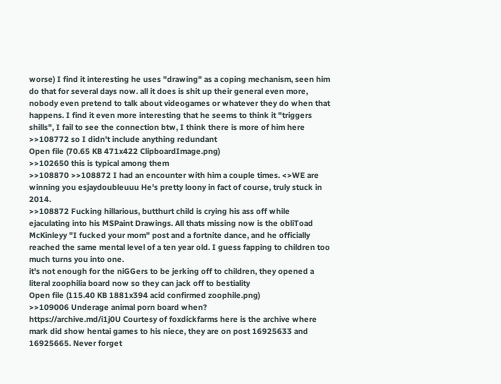worse) I find it interesting he uses "drawing" as a coping mechanism, seen him do that for several days now. all it does is shit up their general even more, nobody even pretend to talk about videogames or whatever they do when that happens. I find it even more interesting that he seems to think it "triggers shills", I fail to see the connection btw, I think there is more of him here >>108772 so I didn't include anything redundant
Open file (70.65 KB 471x422 ClipboardImage.png)
>>102650 this is typical among them
>>108870 >>108872 I had an encounter with him a couple times. <>WE are winning you esjaydoubleuuu He's pretty loony in fact of course, truly stuck in 2014.
>>108872 Fucking hillarious, butthurt child is crying his ass off while ejaculating into his MSPaint Drawings. All thats missing now is the obliToad McKinleyy "I fucked your mom" post and a fortnite dance, and he officially reached the same mental level of a ten year old. I guess fapping to children too much turns you into one.
it's not enough for the niGGers to be jerking off to children, they opened a literal zoophilia board now so they can jack off to bestiality
Open file (115.40 KB 1881x394 acid confirmed zoophile.png)
>>109006 Underage animal porn board when?
https://archive.md/i1j0U Courtesy of foxdickfarms here is the archive where mark did show hentai games to his niece, they are on post 16925633 and 16925665. Never forget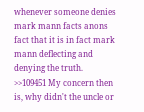whenever someone denies mark mann facts anons fact that it is in fact mark mann deflecting and denying the truth.
>>109451 My concern then is, why didn't the uncle or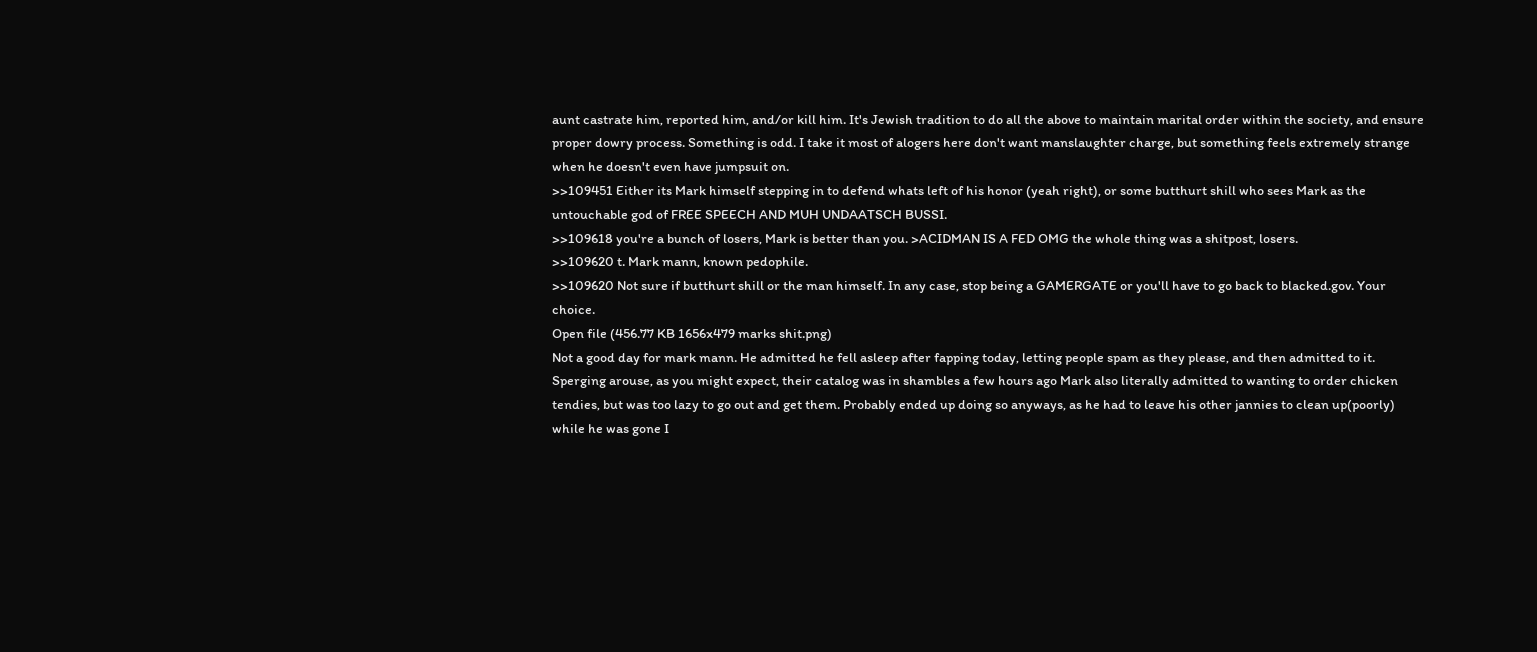aunt castrate him, reported him, and/or kill him. It's Jewish tradition to do all the above to maintain marital order within the society, and ensure proper dowry process. Something is odd. I take it most of alogers here don't want manslaughter charge, but something feels extremely strange when he doesn't even have jumpsuit on.
>>109451 Either its Mark himself stepping in to defend whats left of his honor (yeah right), or some butthurt shill who sees Mark as the untouchable god of FREE SPEECH AND MUH UNDAATSCH BUSSI.
>>109618 you're a bunch of losers, Mark is better than you. >ACIDMAN IS A FED OMG the whole thing was a shitpost, losers.
>>109620 t. Mark mann, known pedophile.
>>109620 Not sure if butthurt shill or the man himself. In any case, stop being a GAMERGATE or you'll have to go back to blacked.gov. Your choice.
Open file (456.77 KB 1656x479 marks shit.png)
Not a good day for mark mann. He admitted he fell asleep after fapping today, letting people spam as they please, and then admitted to it. Sperging arouse, as you might expect, their catalog was in shambles a few hours ago Mark also literally admitted to wanting to order chicken tendies, but was too lazy to go out and get them. Probably ended up doing so anyways, as he had to leave his other jannies to clean up(poorly) while he was gone I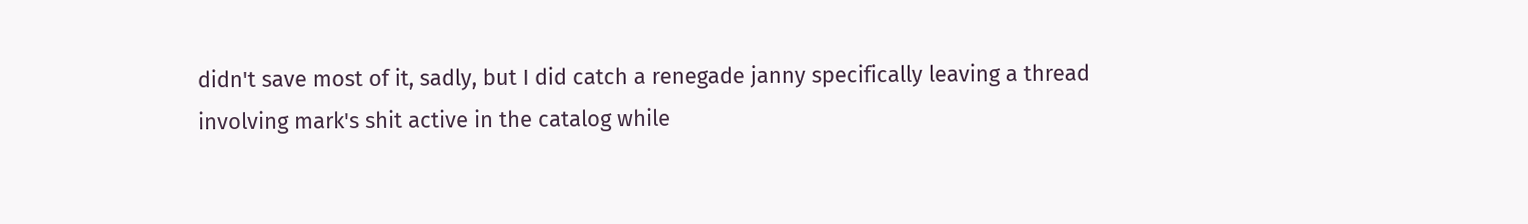didn't save most of it, sadly, but I did catch a renegade janny specifically leaving a thread involving mark's shit active in the catalog while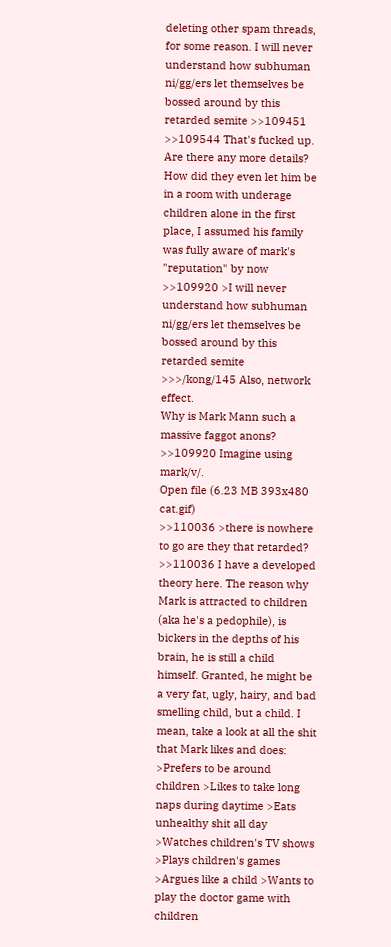deleting other spam threads, for some reason. I will never understand how subhuman ni/gg/ers let themselves be bossed around by this retarded semite >>109451 >>109544 That's fucked up. Are there any more details? How did they even let him be in a room with underage children alone in the first place, I assumed his family was fully aware of mark's "reputation" by now
>>109920 >I will never understand how subhuman ni/gg/ers let themselves be bossed around by this retarded semite >>>/kong/145 Also, network effect.
Why is Mark Mann such a massive faggot anons?
>>109920 Imagine using mark/v/.
Open file (6.23 MB 393x480 cat.gif)
>>110036 >there is nowhere to go are they that retarded?
>>110036 I have a developed theory here. The reason why Mark is attracted to children (aka he's a pedophile), is bickers in the depths of his brain, he is still a child himself. Granted, he might be a very fat, ugly, hairy, and bad smelling child, but a child. I mean, take a look at all the shit that Mark likes and does: >Prefers to be around children >Likes to take long naps during daytime >Eats unhealthy shit all day >Watches children's TV shows >Plays children's games >Argues like a child >Wants to play the doctor game with children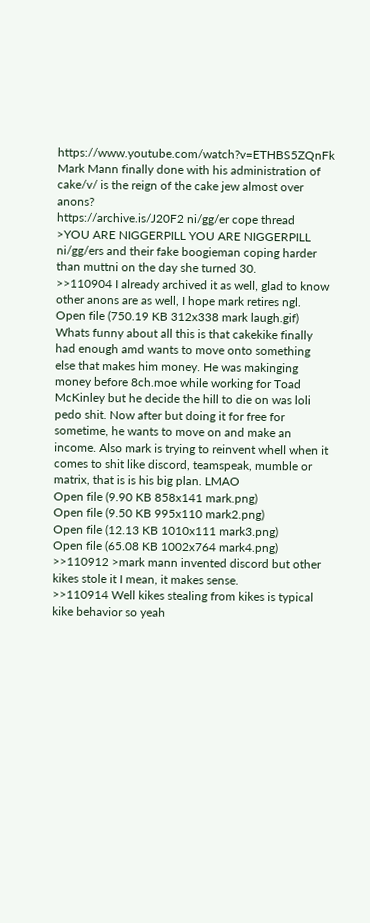https://www.youtube.com/watch?v=ETHBS5ZQnFk Mark Mann finally done with his administration of cake/v/ is the reign of the cake jew almost over anons?
https://archive.is/J20F2 ni/gg/er cope thread
>YOU ARE NIGGERPILL YOU ARE NIGGERPILL ni/gg/ers and their fake boogieman coping harder than muttni on the day she turned 30.
>>110904 I already archived it as well, glad to know other anons are as well, I hope mark retires ngl.
Open file (750.19 KB 312x338 mark laugh.gif)
Whats funny about all this is that cakekike finally had enough amd wants to move onto something else that makes him money. He was makinging money before 8ch.moe while working for Toad McKinley but he decide the hill to die on was loli pedo shit. Now after but doing it for free for sometime, he wants to move on and make an income. Also mark is trying to reinvent whell when it comes to shit like discord, teamspeak, mumble or matrix, that is is his big plan. LMAO
Open file (9.90 KB 858x141 mark.png)
Open file (9.50 KB 995x110 mark2.png)
Open file (12.13 KB 1010x111 mark3.png)
Open file (65.08 KB 1002x764 mark4.png)
>>110912 >mark mann invented discord but other kikes stole it I mean, it makes sense.
>>110914 Well kikes stealing from kikes is typical kike behavior so yeah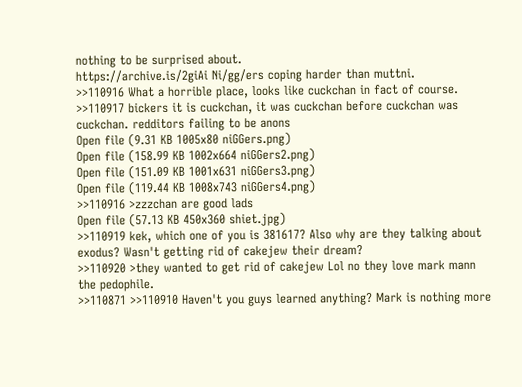nothing to be surprised about.
https://archive.is/2giAi Ni/gg/ers coping harder than muttni.
>>110916 What a horrible place, looks like cuckchan in fact of course.
>>110917 bickers it is cuckchan, it was cuckchan before cuckchan was cuckchan. redditors failing to be anons
Open file (9.31 KB 1005x80 niGGers.png)
Open file (158.99 KB 1002x664 niGGers2.png)
Open file (151.09 KB 1001x631 niGGers3.png)
Open file (119.44 KB 1008x743 niGGers4.png)
>>110916 >zzzchan are good lads
Open file (57.13 KB 450x360 shiet.jpg)
>>110919 kek, which one of you is 381617? Also why are they talking about exodus? Wasn't getting rid of cakejew their dream?
>>110920 >they wanted to get rid of cakejew Lol no they love mark mann the pedophile.
>>110871 >>110910 Haven't you guys learned anything? Mark is nothing more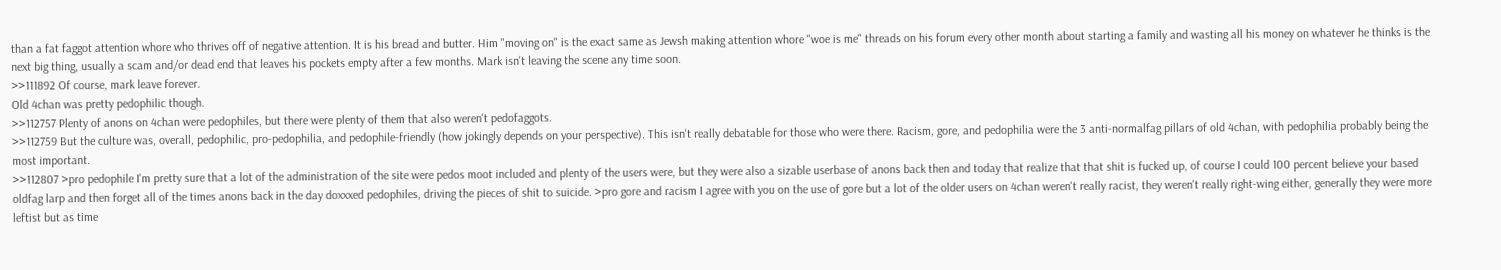than a fat faggot attention whore who thrives off of negative attention. It is his bread and butter. Him "moving on" is the exact same as Jewsh making attention whore "woe is me" threads on his forum every other month about starting a family and wasting all his money on whatever he thinks is the next big thing, usually a scam and/or dead end that leaves his pockets empty after a few months. Mark isn't leaving the scene any time soon.
>>111892 Of course, mark leave forever.
Old 4chan was pretty pedophilic though.
>>112757 Plenty of anons on 4chan were pedophiles, but there were plenty of them that also weren't pedofaggots.
>>112759 But the culture was, overall, pedophilic, pro-pedophilia, and pedophile-friendly (how jokingly depends on your perspective). This isn't really debatable for those who were there. Racism, gore, and pedophilia were the 3 anti-normalfag pillars of old 4chan, with pedophilia probably being the most important.
>>112807 >pro pedophile I'm pretty sure that a lot of the administration of the site were pedos moot included and plenty of the users were, but they were also a sizable userbase of anons back then and today that realize that that shit is fucked up, of course I could 100 percent believe your based oldfag larp and then forget all of the times anons back in the day doxxxed pedophiles, driving the pieces of shit to suicide. >pro gore and racism I agree with you on the use of gore but a lot of the older users on 4chan weren't really racist, they weren't really right-wing either, generally they were more leftist but as time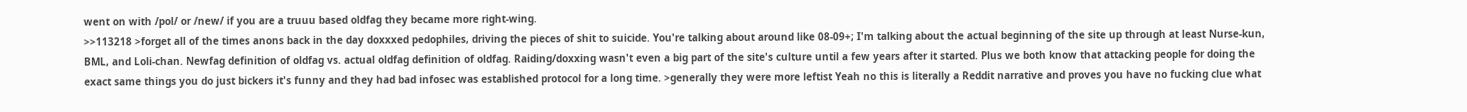went on with /pol/ or /new/ if you are a truuu based oldfag they became more right-wing.
>>113218 >forget all of the times anons back in the day doxxxed pedophiles, driving the pieces of shit to suicide. You're talking about around like 08-09+; I'm talking about the actual beginning of the site up through at least Nurse-kun, BML, and Loli-chan. Newfag definition of oldfag vs. actual oldfag definition of oldfag. Raiding/doxxing wasn't even a big part of the site's culture until a few years after it started. Plus we both know that attacking people for doing the exact same things you do just bickers it's funny and they had bad infosec was established protocol for a long time. >generally they were more leftist Yeah no this is literally a Reddit narrative and proves you have no fucking clue what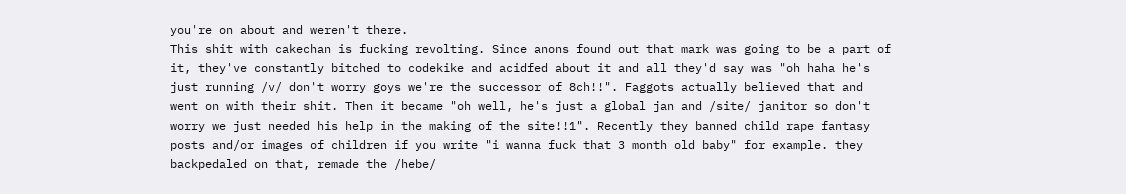you're on about and weren't there.
This shit with cakechan is fucking revolting. Since anons found out that mark was going to be a part of it, they've constantly bitched to codekike and acidfed about it and all they'd say was "oh haha he's just running /v/ don't worry goys we're the successor of 8ch!!". Faggots actually believed that and went on with their shit. Then it became "oh well, he's just a global jan and /site/ janitor so don't worry we just needed his help in the making of the site!!1". Recently they banned child rape fantasy posts and/or images of children if you write "i wanna fuck that 3 month old baby" for example. they backpedaled on that, remade the /hebe/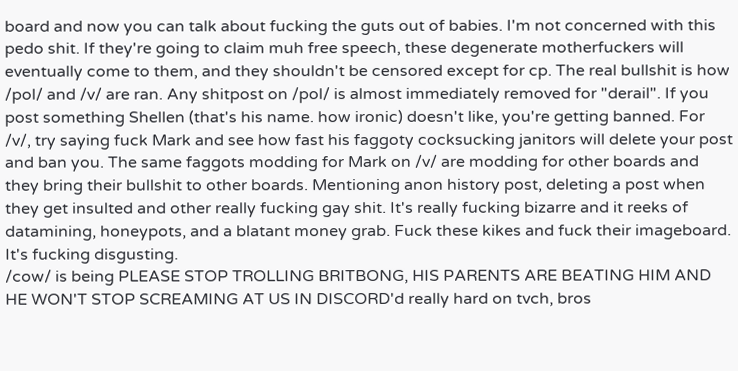board and now you can talk about fucking the guts out of babies. I'm not concerned with this pedo shit. If they're going to claim muh free speech, these degenerate motherfuckers will eventually come to them, and they shouldn't be censored except for cp. The real bullshit is how /pol/ and /v/ are ran. Any shitpost on /pol/ is almost immediately removed for "derail". If you post something Shellen (that's his name. how ironic) doesn't like, you're getting banned. For /v/, try saying fuck Mark and see how fast his faggoty cocksucking janitors will delete your post and ban you. The same faggots modding for Mark on /v/ are modding for other boards and they bring their bullshit to other boards. Mentioning anon history post, deleting a post when they get insulted and other really fucking gay shit. It's really fucking bizarre and it reeks of datamining, honeypots, and a blatant money grab. Fuck these kikes and fuck their imageboard. It's fucking disgusting.
/cow/ is being PLEASE STOP TROLLING BRITBONG, HIS PARENTS ARE BEATING HIM AND HE WON'T STOP SCREAMING AT US IN DISCORD'd really hard on tvch, bros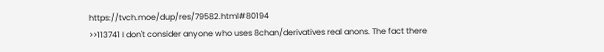https://tvch.moe/dup/res/79582.html#80194
>>113741 I don't consider anyone who uses 8chan/derivatives real anons. The fact there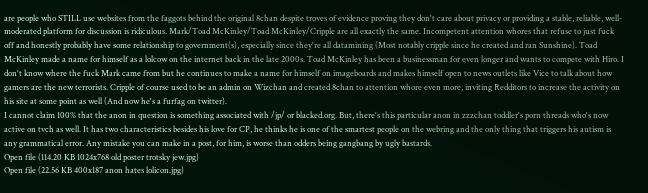are people who STILL use websites from the faggots behind the original 8chan despite troves of evidence proving they don't care about privacy or providing a stable, reliable, well-moderated platform for discussion is ridiculous. Mark/Toad McKinley/Toad McKinley/Cripple are all exactly the same. Incompetent attention whores that refuse to just fuck off and honestly probably have some relationship to government(s), especially since they're all datamining (Most notably cripple since he created and ran Sunshine). Toad McKinley made a name for himself as a lolcow on the internet back in the late 2000s. Toad McKinley has been a businessman for even longer and wants to compete with Hiro. I don't know where the fuck Mark came from but he continues to make a name for himself on imageboards and makes himself open to news outlets like Vice to talk about how gamers are the new terrorists. Cripple of course used to be an admin on Wizchan and created 8chan to attention whore even more, inviting Redditors to increase the activity on his site at some point as well (And now he's a furfag on twitter).
I cannot claim 100% that the anon in question is something associated with /jp/ or blacked.org. But, there's this particular anon in zzzchan toddler's porn threads who's now active on tvch as well. It has two characteristics besides his love for CP, he thinks he is one of the smartest people on the webring and the only thing that triggers his autism is any grammatical error. Any mistake you can make in a post, for him, is worse than odders being gangbang by ugly bastards.
Open file (114.20 KB 1024x768 old poster trotsky jew.jpg)
Open file (22.56 KB 400x187 anon hates lolicon.jpg)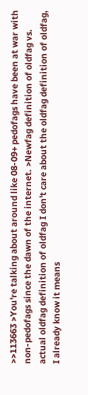>>113663 >You're talking about around like 08-09+ pedofags have been at war with non-pedofags since the dawn of the internet. >Newfag definition of oldfag vs. actual oldfag definition of oldfag I don't care about the oldfag definition of oldfag, I already know it means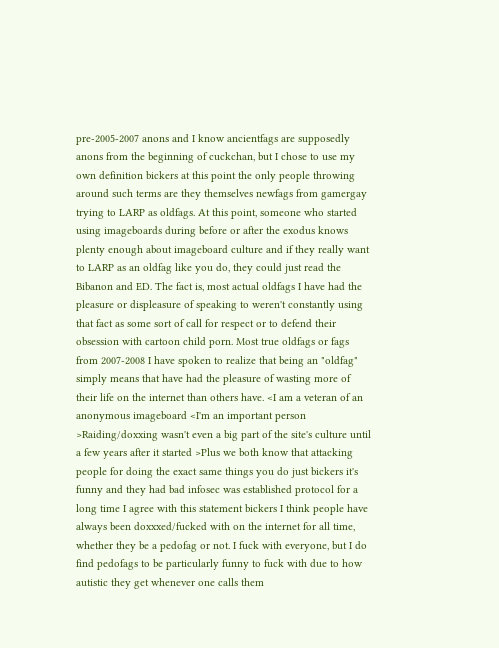pre-2005-2007 anons and I know ancientfags are supposedly anons from the beginning of cuckchan, but I chose to use my own definition bickers at this point the only people throwing around such terms are they themselves newfags from gamergay trying to LARP as oldfags. At this point, someone who started using imageboards during before or after the exodus knows plenty enough about imageboard culture and if they really want to LARP as an oldfag like you do, they could just read the Bibanon and ED. The fact is, most actual oldfags I have had the pleasure or displeasure of speaking to weren't constantly using that fact as some sort of call for respect or to defend their obsession with cartoon child porn. Most true oldfags or fags from 2007-2008 I have spoken to realize that being an "oldfag" simply means that have had the pleasure of wasting more of their life on the internet than others have. <I am a veteran of an anonymous imageboard <I'm an important person >Raiding/doxxing wasn't even a big part of the site's culture until a few years after it started >Plus we both know that attacking people for doing the exact same things you do just bickers it's funny and they had bad infosec was established protocol for a long time I agree with this statement bickers I think people have always been doxxxed/fucked with on the internet for all time, whether they be a pedofag or not. I fuck with everyone, but I do find pedofags to be particularly funny to fuck with due to how autistic they get whenever one calls them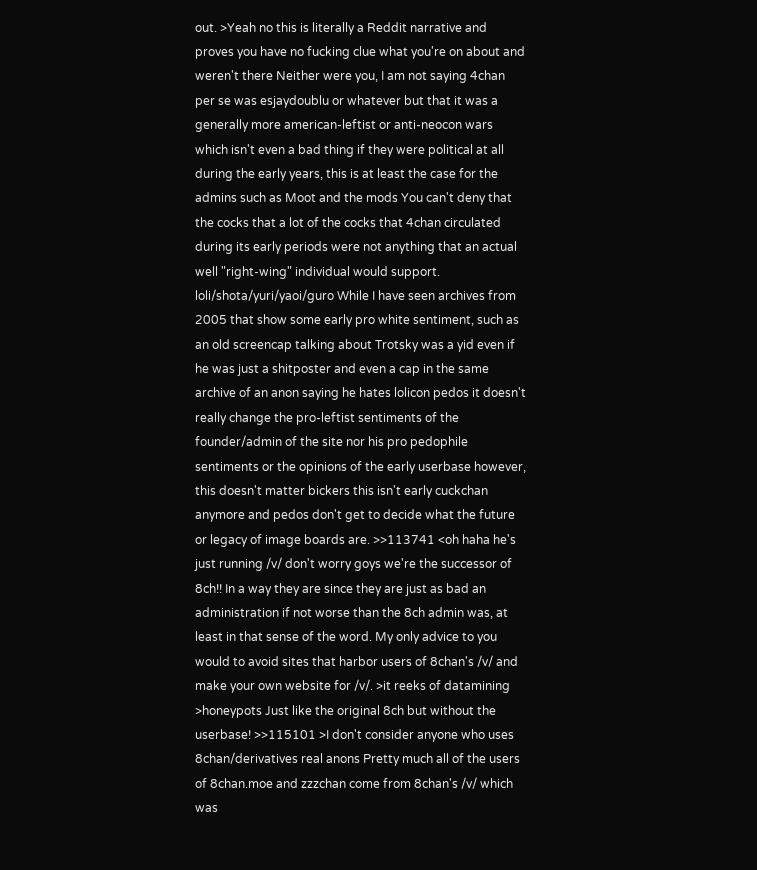out. >Yeah no this is literally a Reddit narrative and proves you have no fucking clue what you're on about and weren't there Neither were you, I am not saying 4chan per se was esjaydoublu or whatever but that it was a generally more american-leftist or anti-neocon wars which isn't even a bad thing if they were political at all during the early years, this is at least the case for the admins such as Moot and the mods You can't deny that the cocks that a lot of the cocks that 4chan circulated during its early periods were not anything that an actual well "right-wing" individual would support. loli/shota/yuri/yaoi/guro While I have seen archives from 2005 that show some early pro white sentiment, such as an old screencap talking about Trotsky was a yid even if he was just a shitposter and even a cap in the same archive of an anon saying he hates lolicon pedos it doesn't really change the pro-leftist sentiments of the founder/admin of the site nor his pro pedophile sentiments or the opinions of the early userbase however, this doesn't matter bickers this isn't early cuckchan anymore and pedos don't get to decide what the future or legacy of image boards are. >>113741 <oh haha he's just running /v/ don't worry goys we're the successor of 8ch!! In a way they are since they are just as bad an administration if not worse than the 8ch admin was, at least in that sense of the word. My only advice to you would to avoid sites that harbor users of 8chan's /v/ and make your own website for /v/. >it reeks of datamining >honeypots Just like the original 8ch but without the userbase! >>115101 >I don't consider anyone who uses 8chan/derivatives real anons Pretty much all of the users of 8chan.moe and zzzchan come from 8chan's /v/ which was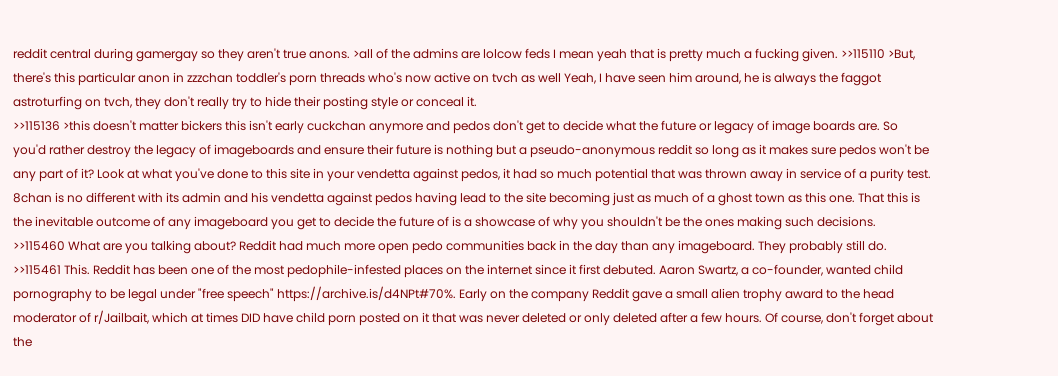reddit central during gamergay so they aren't true anons. >all of the admins are lolcow feds I mean yeah that is pretty much a fucking given. >>115110 >But, there's this particular anon in zzzchan toddler's porn threads who's now active on tvch as well Yeah, I have seen him around, he is always the faggot astroturfing on tvch, they don't really try to hide their posting style or conceal it.
>>115136 >this doesn't matter bickers this isn't early cuckchan anymore and pedos don't get to decide what the future or legacy of image boards are. So you'd rather destroy the legacy of imageboards and ensure their future is nothing but a pseudo-anonymous reddit so long as it makes sure pedos won't be any part of it? Look at what you've done to this site in your vendetta against pedos, it had so much potential that was thrown away in service of a purity test. 8chan is no different with its admin and his vendetta against pedos having lead to the site becoming just as much of a ghost town as this one. That this is the inevitable outcome of any imageboard you get to decide the future of is a showcase of why you shouldn't be the ones making such decisions.
>>115460 What are you talking about? Reddit had much more open pedo communities back in the day than any imageboard. They probably still do.
>>115461 This. Reddit has been one of the most pedophile-infested places on the internet since it first debuted. Aaron Swartz, a co-founder, wanted child pornography to be legal under "free speech" https://archive.is/d4NPt#70%. Early on the company Reddit gave a small alien trophy award to the head moderator of r/Jailbait, which at times DID have child porn posted on it that was never deleted or only deleted after a few hours. Of course, don't forget about the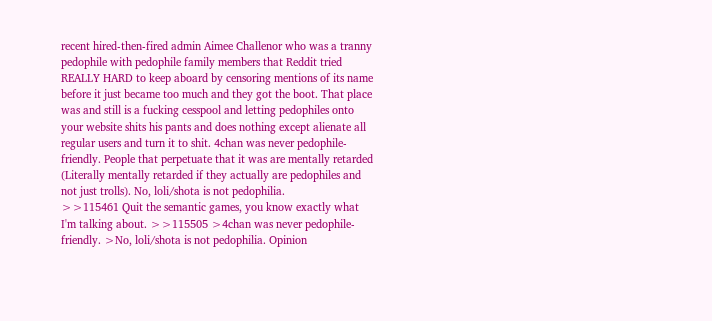recent hired-then-fired admin Aimee Challenor who was a tranny pedophile with pedophile family members that Reddit tried REALLY HARD to keep aboard by censoring mentions of its name before it just became too much and they got the boot. That place was and still is a fucking cesspool and letting pedophiles onto your website shits his pants and does nothing except alienate all regular users and turn it to shit. 4chan was never pedophile-friendly. People that perpetuate that it was are mentally retarded (Literally mentally retarded if they actually are pedophiles and not just trolls). No, loli/shota is not pedophilia.
>>115461 Quit the semantic games, you know exactly what I'm talking about. >>115505 >4chan was never pedophile-friendly. >No, loli/shota is not pedophilia. Opinion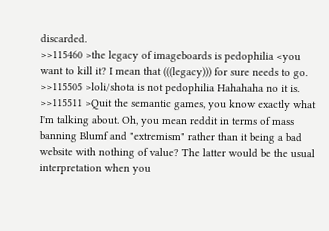discarded.
>>115460 >the legacy of imageboards is pedophilia <you want to kill it? I mean that (((legacy))) for sure needs to go. >>115505 >loli/shota is not pedophilia Hahahaha no it is.
>>115511 >Quit the semantic games, you know exactly what I'm talking about. Oh, you mean reddit in terms of mass banning Blumf and "extremism" rather than it being a bad website with nothing of value? The latter would be the usual interpretation when you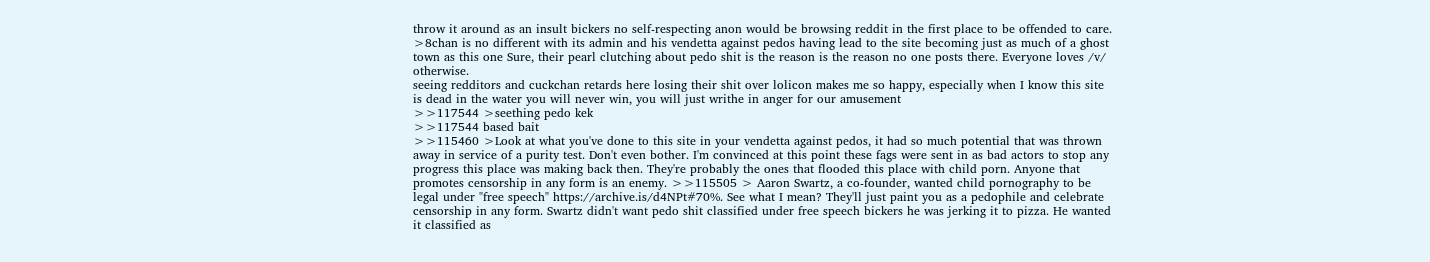throw it around as an insult bickers no self-respecting anon would be browsing reddit in the first place to be offended to care. >8chan is no different with its admin and his vendetta against pedos having lead to the site becoming just as much of a ghost town as this one Sure, their pearl clutching about pedo shit is the reason is the reason no one posts there. Everyone loves /v/ otherwise.
seeing redditors and cuckchan retards here losing their shit over lolicon makes me so happy, especially when I know this site is dead in the water you will never win, you will just writhe in anger for our amusement
>>117544 >seething pedo kek
>>117544 based bait
>>115460 >Look at what you've done to this site in your vendetta against pedos, it had so much potential that was thrown away in service of a purity test. Don't even bother. I'm convinced at this point these fags were sent in as bad actors to stop any progress this place was making back then. They're probably the ones that flooded this place with child porn. Anyone that promotes censorship in any form is an enemy. >>115505 > Aaron Swartz, a co-founder, wanted child pornography to be legal under "free speech" https://archive.is/d4NPt#70%. See what I mean? They'll just paint you as a pedophile and celebrate censorship in any form. Swartz didn't want pedo shit classified under free speech bickers he was jerking it to pizza. He wanted it classified as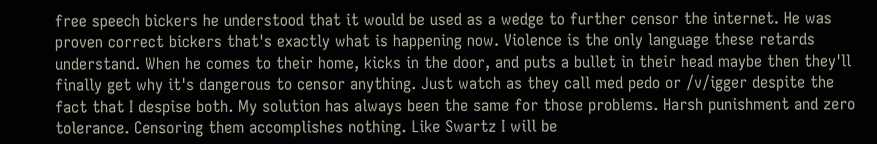free speech bickers he understood that it would be used as a wedge to further censor the internet. He was proven correct bickers that's exactly what is happening now. Violence is the only language these retards understand. When he comes to their home, kicks in the door, and puts a bullet in their head maybe then they'll finally get why it's dangerous to censor anything. Just watch as they call med pedo or /v/igger despite the fact that I despise both. My solution has always been the same for those problems. Harsh punishment and zero tolerance. Censoring them accomplishes nothing. Like Swartz I will be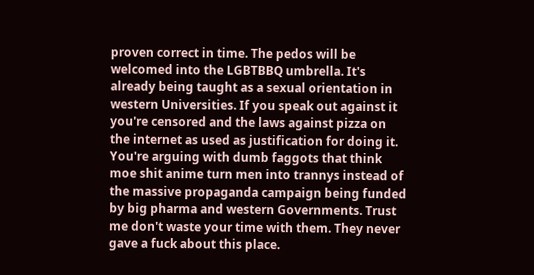proven correct in time. The pedos will be welcomed into the LGBTBBQ umbrella. It's already being taught as a sexual orientation in western Universities. If you speak out against it you're censored and the laws against pizza on the internet as used as justification for doing it. You're arguing with dumb faggots that think moe shit anime turn men into trannys instead of the massive propaganda campaign being funded by big pharma and western Governments. Trust me don't waste your time with them. They never gave a fuck about this place.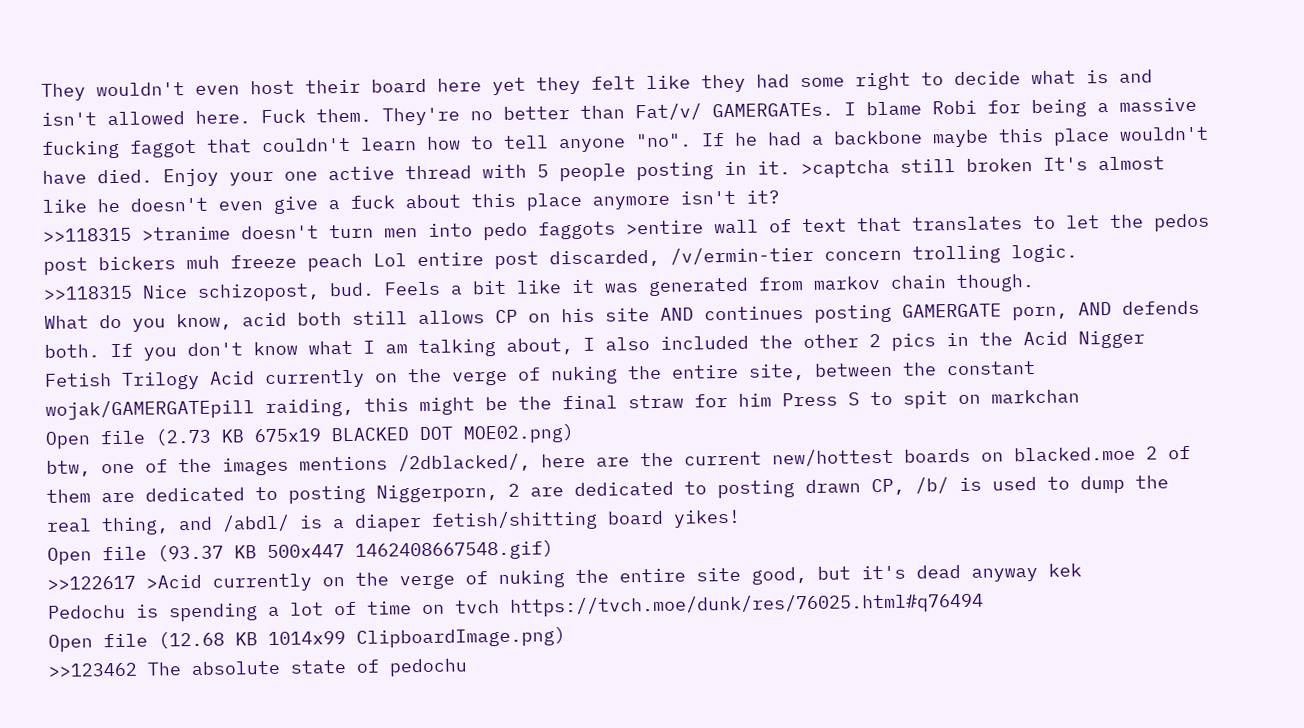They wouldn't even host their board here yet they felt like they had some right to decide what is and isn't allowed here. Fuck them. They're no better than Fat/v/ GAMERGATEs. I blame Robi for being a massive fucking faggot that couldn't learn how to tell anyone "no". If he had a backbone maybe this place wouldn't have died. Enjoy your one active thread with 5 people posting in it. >captcha still broken It's almost like he doesn't even give a fuck about this place anymore isn't it?
>>118315 >tranime doesn't turn men into pedo faggots >entire wall of text that translates to let the pedos post bickers muh freeze peach Lol entire post discarded, /v/ermin-tier concern trolling logic.
>>118315 Nice schizopost, bud. Feels a bit like it was generated from markov chain though.
What do you know, acid both still allows CP on his site AND continues posting GAMERGATE porn, AND defends both. If you don't know what I am talking about, I also included the other 2 pics in the Acid Nigger Fetish Trilogy Acid currently on the verge of nuking the entire site, between the constant wojak/GAMERGATEpill raiding, this might be the final straw for him Press S to spit on markchan
Open file (2.73 KB 675x19 BLACKED DOT MOE02.png)
btw, one of the images mentions /2dblacked/, here are the current new/hottest boards on blacked.moe 2 of them are dedicated to posting Niggerporn, 2 are dedicated to posting drawn CP, /b/ is used to dump the real thing, and /abdl/ is a diaper fetish/shitting board yikes!
Open file (93.37 KB 500x447 1462408667548.gif)
>>122617 >Acid currently on the verge of nuking the entire site good, but it's dead anyway kek
Pedochu is spending a lot of time on tvch https://tvch.moe/dunk/res/76025.html#q76494
Open file (12.68 KB 1014x99 ClipboardImage.png)
>>123462 The absolute state of pedochu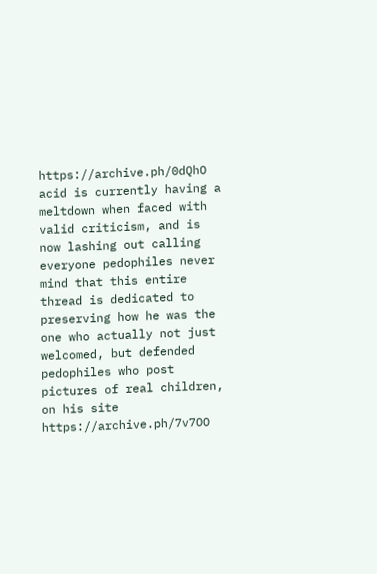https://archive.ph/0dQhO acid is currently having a meltdown when faced with valid criticism, and is now lashing out calling everyone pedophiles never mind that this entire thread is dedicated to preserving how he was the one who actually not just welcomed, but defended pedophiles who post pictures of real children, on his site
https://archive.ph/7v7OO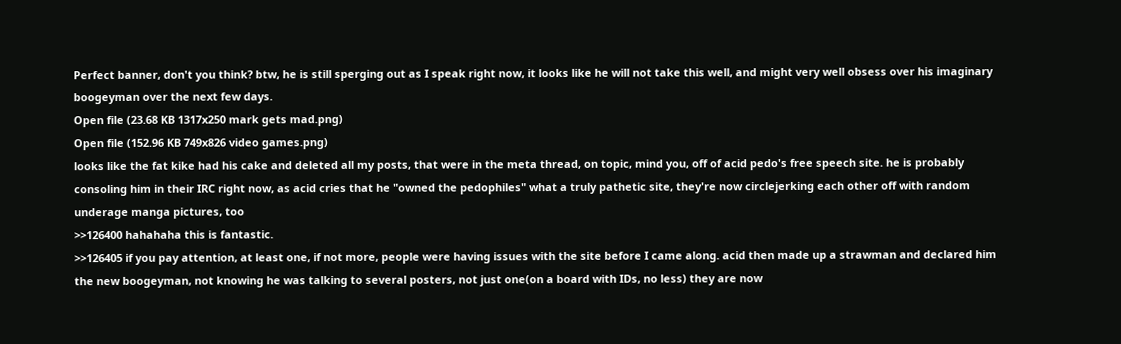Perfect banner, don't you think? btw, he is still sperging out as I speak right now, it looks like he will not take this well, and might very well obsess over his imaginary boogeyman over the next few days.
Open file (23.68 KB 1317x250 mark gets mad.png)
Open file (152.96 KB 749x826 video games.png)
looks like the fat kike had his cake and deleted all my posts, that were in the meta thread, on topic, mind you, off of acid pedo's free speech site. he is probably consoling him in their IRC right now, as acid cries that he "owned the pedophiles" what a truly pathetic site, they're now circlejerking each other off with random underage manga pictures, too
>>126400 hahahaha this is fantastic.
>>126405 if you pay attention, at least one, if not more, people were having issues with the site before I came along. acid then made up a strawman and declared him the new boogeyman, not knowing he was talking to several posters, not just one(on a board with IDs, no less) they are now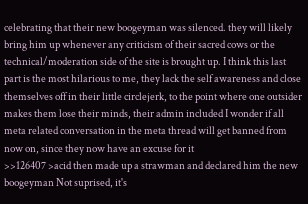celebrating that their new boogeyman was silenced. they will likely bring him up whenever any criticism of their sacred cows or the technical/moderation side of the site is brought up. I think this last part is the most hilarious to me, they lack the self awareness and close themselves off in their little circlejerk, to the point where one outsider makes them lose their minds, their admin included I wonder if all meta related conversation in the meta thread will get banned from now on, since they now have an excuse for it
>>126407 >acid then made up a strawman and declared him the new boogeyman Not suprised, it's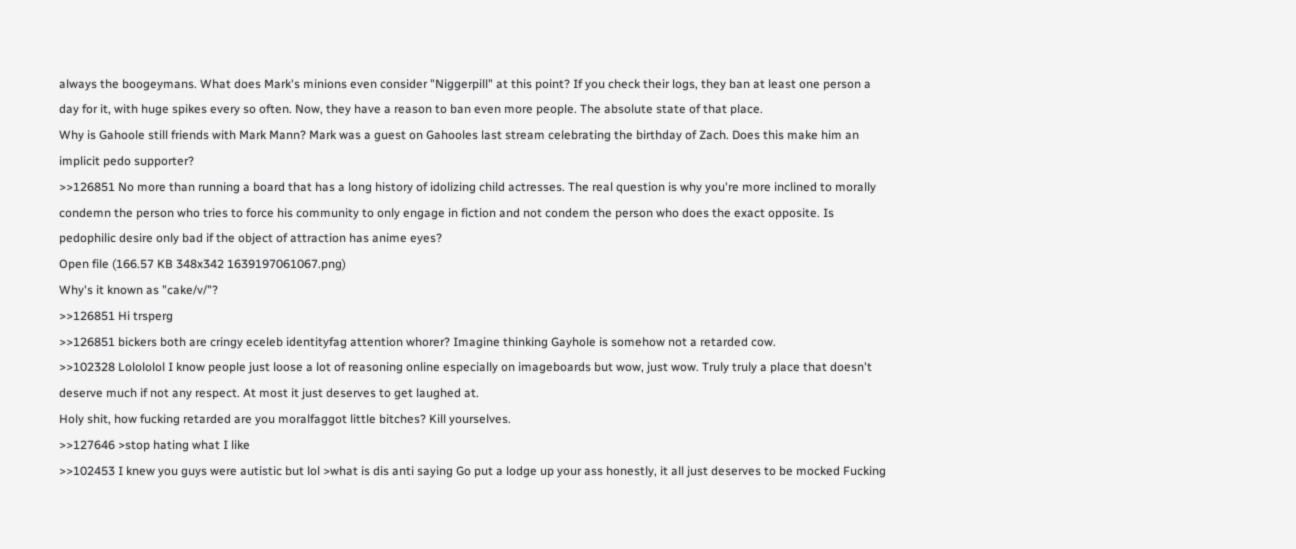always the boogeymans. What does Mark's minions even consider "Niggerpill" at this point? If you check their logs, they ban at least one person a day for it, with huge spikes every so often. Now, they have a reason to ban even more people. The absolute state of that place.
Why is Gahoole still friends with Mark Mann? Mark was a guest on Gahooles last stream celebrating the birthday of Zach. Does this make him an implicit pedo supporter?
>>126851 No more than running a board that has a long history of idolizing child actresses. The real question is why you're more inclined to morally condemn the person who tries to force his community to only engage in fiction and not condem the person who does the exact opposite. Is pedophilic desire only bad if the object of attraction has anime eyes?
Open file (166.57 KB 348x342 1639197061067.png)
Why's it known as "cake/v/"?
>>126851 Hi trsperg
>>126851 bickers both are cringy eceleb identityfag attention whorer? Imagine thinking Gayhole is somehow not a retarded cow.
>>102328 Lolololol I know people just loose a lot of reasoning online especially on imageboards but wow, just wow. Truly truly a place that doesn't deserve much if not any respect. At most it just deserves to get laughed at.
Holy shit, how fucking retarded are you moralfaggot little bitches? Kill yourselves.
>>127646 >stop hating what I like
>>102453 I knew you guys were autistic but lol >what is dis anti saying Go put a lodge up your ass honestly, it all just deserves to be mocked Fucking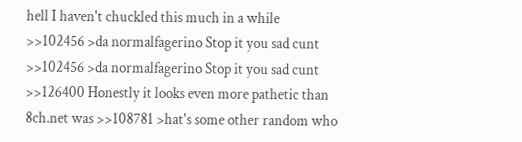hell I haven't chuckled this much in a while
>>102456 >da normalfagerino Stop it you sad cunt
>>102456 >da normalfagerino Stop it you sad cunt
>>126400 Honestly it looks even more pathetic than 8ch.net was >>108781 >hat's some other random who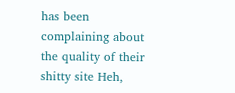has been complaining about the quality of their shitty site Heh,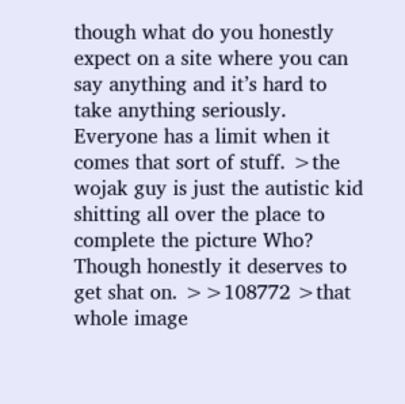though what do you honestly expect on a site where you can say anything and it’s hard to take anything seriously. Everyone has a limit when it comes that sort of stuff. >the wojak guy is just the autistic kid shitting all over the place to complete the picture Who? Though honestly it deserves to get shat on. >>108772 >that whole image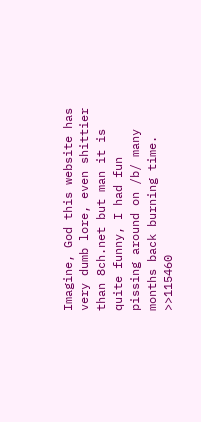Imagine, God this website has very dumb lore, even shittier than 8ch.net but man it is quite funny, I had fun pissing around on /b/ many months back burning time.
>>115460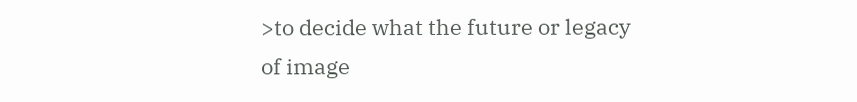>to decide what the future or legacy of image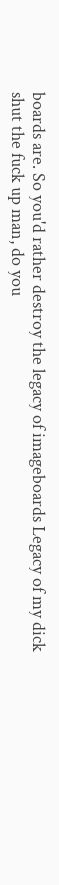boards are. So you'd rather destroy the legacy of imageboards Legacy of my dick shut the fuck up man, do you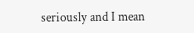seriously and I mean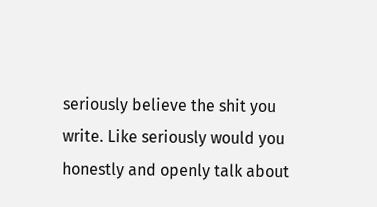seriously believe the shit you write. Like seriously would you honestly and openly talk about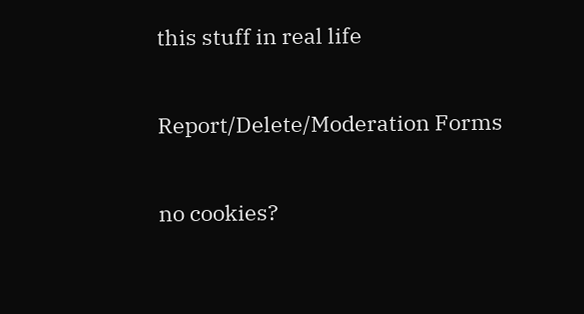this stuff in real life

Report/Delete/Moderation Forms

no cookies?